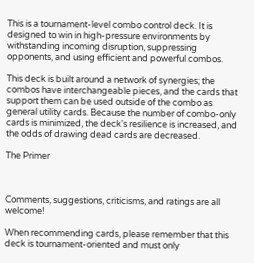This is a tournament-level combo control deck. It is designed to win in high-pressure environments by withstanding incoming disruption, suppressing opponents, and using efficient and powerful combos.

This deck is built around a network of synergies; the combos have interchangeable pieces, and the cards that support them can be used outside of the combo as general utility cards. Because the number of combo-only cards is minimized, the deck's resilience is increased, and the odds of drawing dead cards are decreased.

The Primer



Comments, suggestions, criticisms, and ratings are all welcome!

When recommending cards, please remember that this deck is tournament-oriented and must only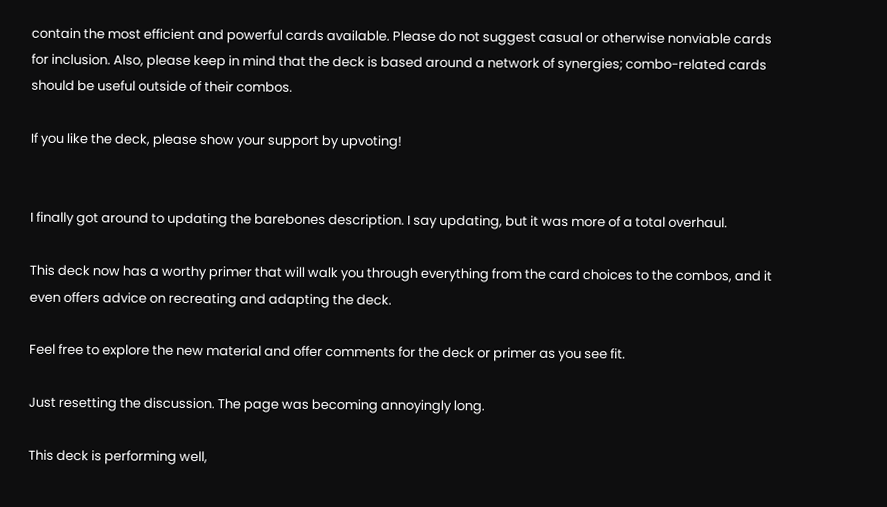contain the most efficient and powerful cards available. Please do not suggest casual or otherwise nonviable cards for inclusion. Also, please keep in mind that the deck is based around a network of synergies; combo-related cards should be useful outside of their combos.

If you like the deck, please show your support by upvoting!


I finally got around to updating the barebones description. I say updating, but it was more of a total overhaul.

This deck now has a worthy primer that will walk you through everything from the card choices to the combos, and it even offers advice on recreating and adapting the deck.

Feel free to explore the new material and offer comments for the deck or primer as you see fit.

Just resetting the discussion. The page was becoming annoyingly long.

This deck is performing well,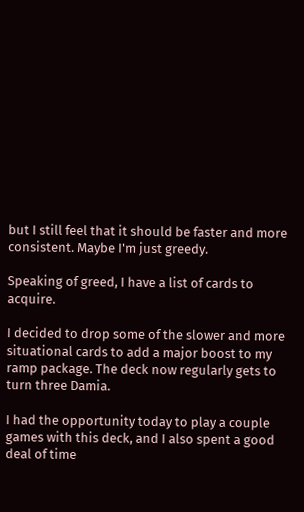but I still feel that it should be faster and more consistent. Maybe I'm just greedy.

Speaking of greed, I have a list of cards to acquire.

I decided to drop some of the slower and more situational cards to add a major boost to my ramp package. The deck now regularly gets to turn three Damia.

I had the opportunity today to play a couple games with this deck, and I also spent a good deal of time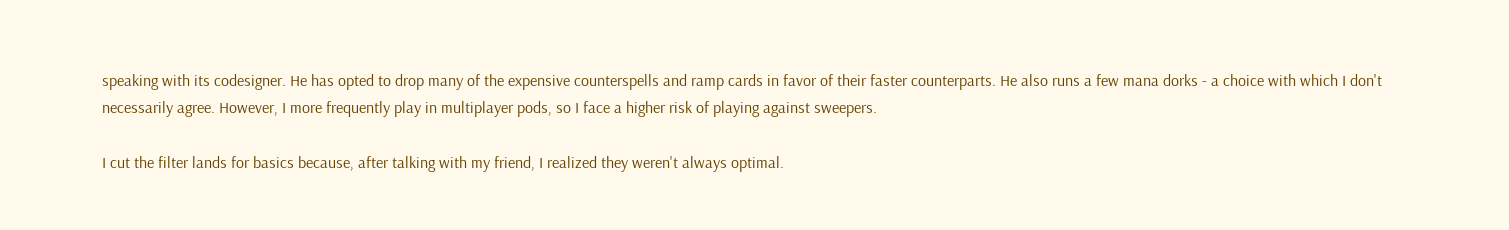speaking with its codesigner. He has opted to drop many of the expensive counterspells and ramp cards in favor of their faster counterparts. He also runs a few mana dorks - a choice with which I don't necessarily agree. However, I more frequently play in multiplayer pods, so I face a higher risk of playing against sweepers.

I cut the filter lands for basics because, after talking with my friend, I realized they weren't always optimal.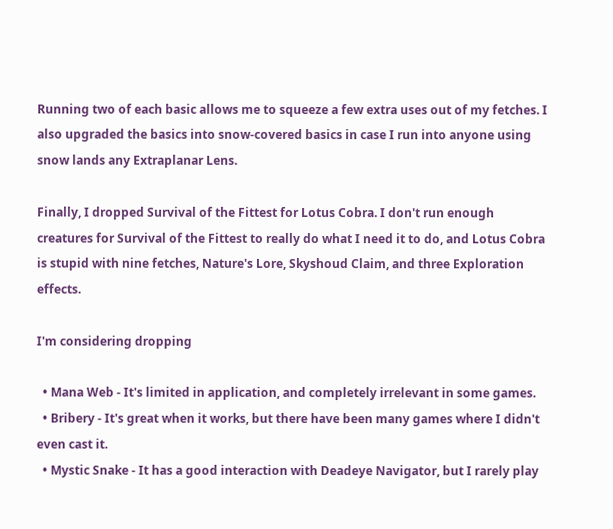Running two of each basic allows me to squeeze a few extra uses out of my fetches. I also upgraded the basics into snow-covered basics in case I run into anyone using snow lands any Extraplanar Lens.

Finally, I dropped Survival of the Fittest for Lotus Cobra. I don't run enough creatures for Survival of the Fittest to really do what I need it to do, and Lotus Cobra is stupid with nine fetches, Nature's Lore, Skyshoud Claim, and three Exploration effects.

I'm considering dropping

  • Mana Web - It's limited in application, and completely irrelevant in some games.
  • Bribery - It's great when it works, but there have been many games where I didn't even cast it.
  • Mystic Snake - It has a good interaction with Deadeye Navigator, but I rarely play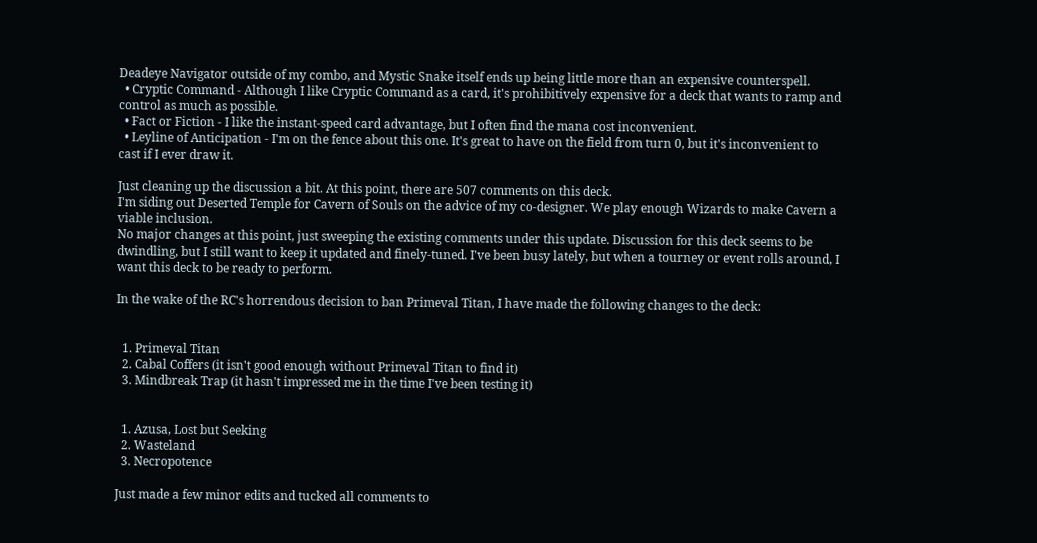Deadeye Navigator outside of my combo, and Mystic Snake itself ends up being little more than an expensive counterspell.
  • Cryptic Command - Although I like Cryptic Command as a card, it's prohibitively expensive for a deck that wants to ramp and control as much as possible.
  • Fact or Fiction - I like the instant-speed card advantage, but I often find the mana cost inconvenient.
  • Leyline of Anticipation - I'm on the fence about this one. It's great to have on the field from turn 0, but it's inconvenient to cast if I ever draw it.

Just cleaning up the discussion a bit. At this point, there are 507 comments on this deck.
I'm siding out Deserted Temple for Cavern of Souls on the advice of my co-designer. We play enough Wizards to make Cavern a viable inclusion.
No major changes at this point, just sweeping the existing comments under this update. Discussion for this deck seems to be dwindling, but I still want to keep it updated and finely-tuned. I've been busy lately, but when a tourney or event rolls around, I want this deck to be ready to perform.

In the wake of the RC's horrendous decision to ban Primeval Titan, I have made the following changes to the deck:


  1. Primeval Titan
  2. Cabal Coffers (it isn't good enough without Primeval Titan to find it)
  3. Mindbreak Trap (it hasn't impressed me in the time I've been testing it)


  1. Azusa, Lost but Seeking
  2. Wasteland
  3. Necropotence

Just made a few minor edits and tucked all comments to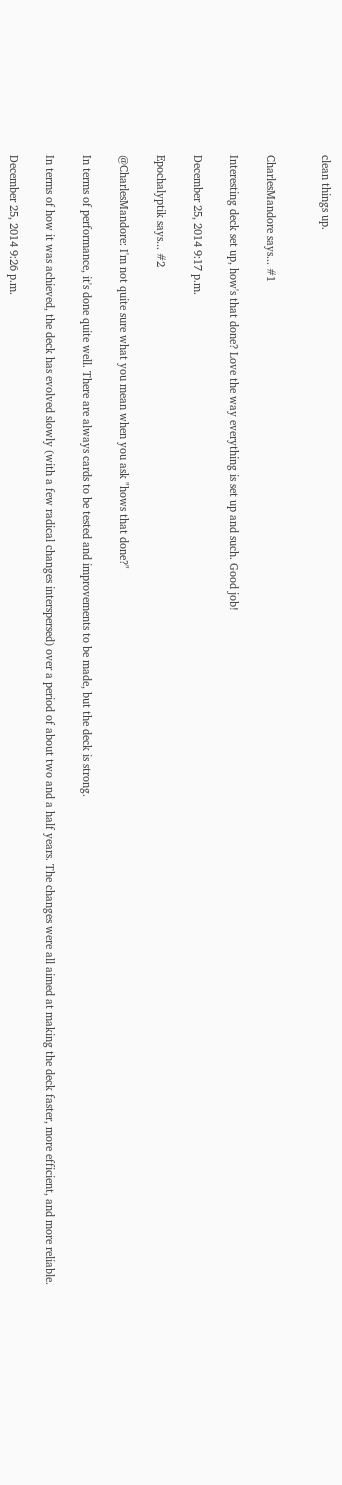clean things up.


CharlesMandore says... #1

Interesting deck set up, how's that done? Love the way everything is set up and such. Good job!

December 25, 2014 9:17 p.m.

Epochalyptik says... #2

@CharlesMandore: I'm not quite sure what you mean when you ask "hows that done?"

In terms of performance, it's done quite well. There are always cards to be tested and improvements to be made, but the deck is strong.

In terms of how it was achieved, the deck has evolved slowly (with a few radical changes interspersed) over a period of about two and a half years. The changes were all aimed at making the deck faster, more efficient, and more reliable.

December 25, 2014 9:26 p.m.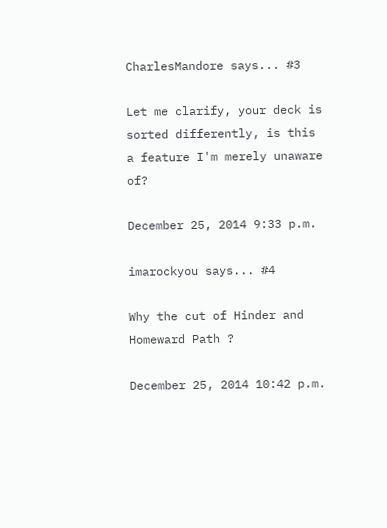CharlesMandore says... #3

Let me clarify, your deck is sorted differently, is this a feature I'm merely unaware of?

December 25, 2014 9:33 p.m.

imarockyou says... #4

Why the cut of Hinder and Homeward Path ?

December 25, 2014 10:42 p.m.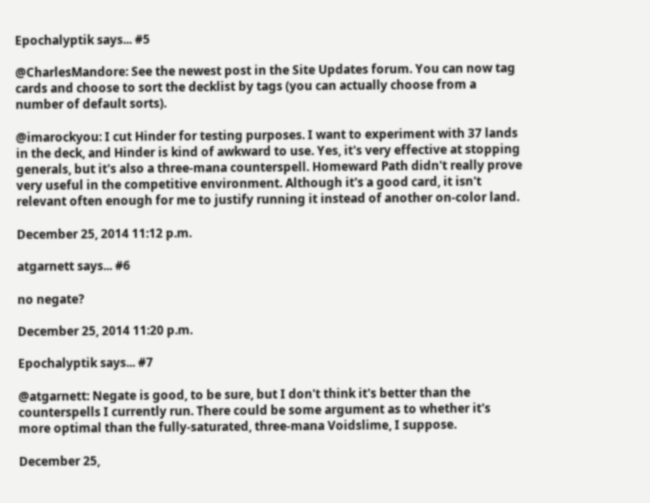Epochalyptik says... #5

@CharlesMandore: See the newest post in the Site Updates forum. You can now tag cards and choose to sort the decklist by tags (you can actually choose from a number of default sorts).

@imarockyou: I cut Hinder for testing purposes. I want to experiment with 37 lands in the deck, and Hinder is kind of awkward to use. Yes, it's very effective at stopping generals, but it's also a three-mana counterspell. Homeward Path didn't really prove very useful in the competitive environment. Although it's a good card, it isn't relevant often enough for me to justify running it instead of another on-color land.

December 25, 2014 11:12 p.m.

atgarnett says... #6

no negate?

December 25, 2014 11:20 p.m.

Epochalyptik says... #7

@atgarnett: Negate is good, to be sure, but I don't think it's better than the counterspells I currently run. There could be some argument as to whether it's more optimal than the fully-saturated, three-mana Voidslime, I suppose.

December 25,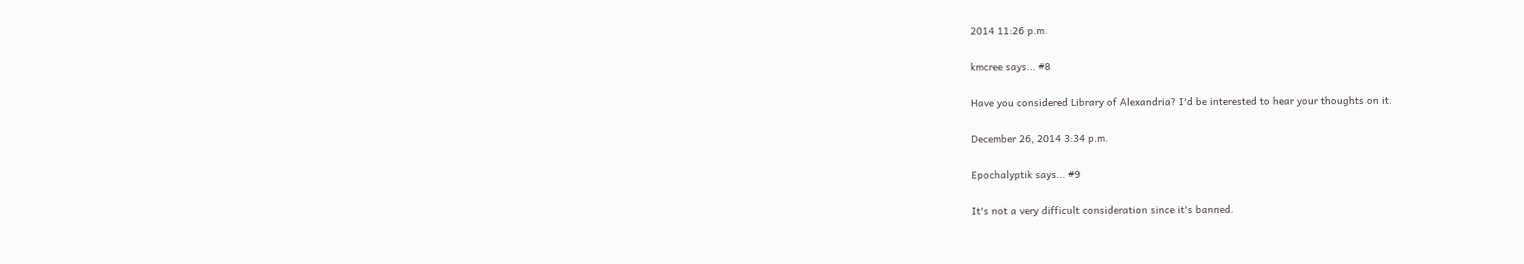2014 11:26 p.m.

kmcree says... #8

Have you considered Library of Alexandria? I'd be interested to hear your thoughts on it.

December 26, 2014 3:34 p.m.

Epochalyptik says... #9

It's not a very difficult consideration since it's banned.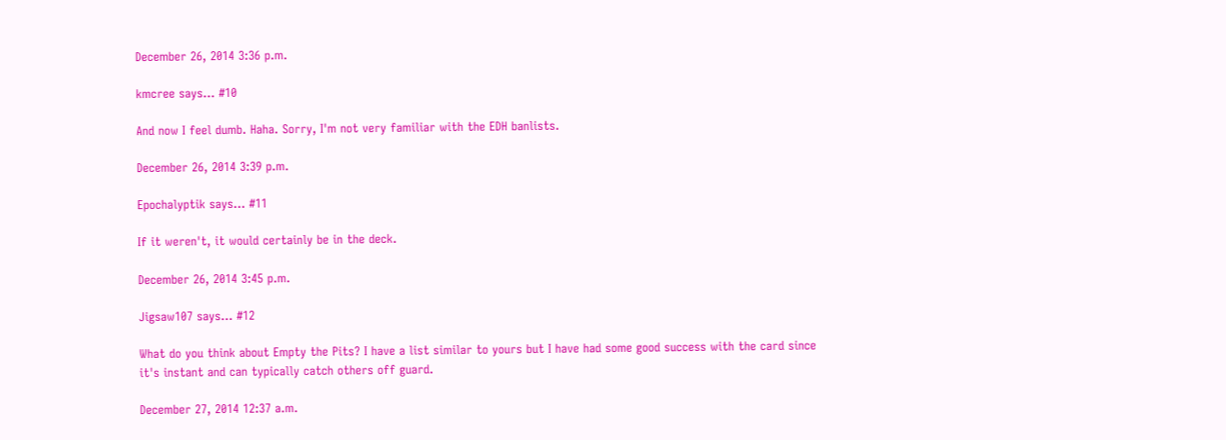December 26, 2014 3:36 p.m.

kmcree says... #10

And now I feel dumb. Haha. Sorry, I'm not very familiar with the EDH banlists.

December 26, 2014 3:39 p.m.

Epochalyptik says... #11

If it weren't, it would certainly be in the deck.

December 26, 2014 3:45 p.m.

Jigsaw107 says... #12

What do you think about Empty the Pits? I have a list similar to yours but I have had some good success with the card since it's instant and can typically catch others off guard.

December 27, 2014 12:37 a.m.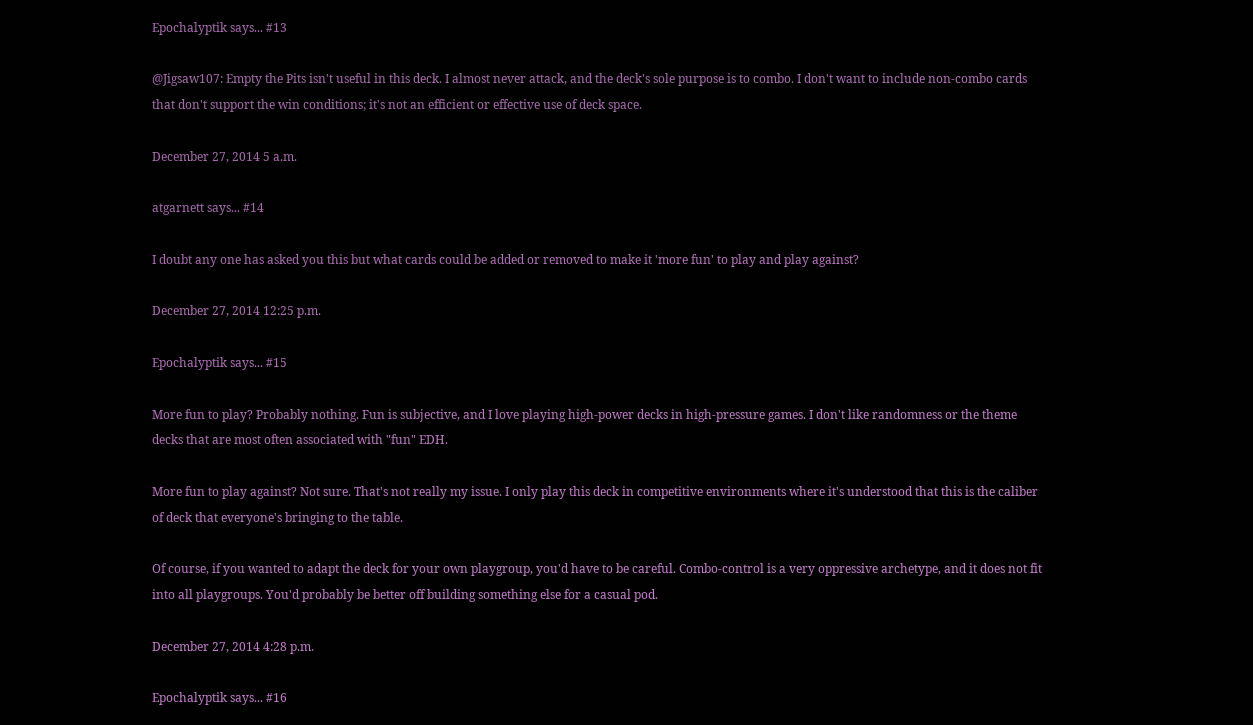Epochalyptik says... #13

@Jigsaw107: Empty the Pits isn't useful in this deck. I almost never attack, and the deck's sole purpose is to combo. I don't want to include non-combo cards that don't support the win conditions; it's not an efficient or effective use of deck space.

December 27, 2014 5 a.m.

atgarnett says... #14

I doubt any one has asked you this but what cards could be added or removed to make it 'more fun' to play and play against?

December 27, 2014 12:25 p.m.

Epochalyptik says... #15

More fun to play? Probably nothing. Fun is subjective, and I love playing high-power decks in high-pressure games. I don't like randomness or the theme decks that are most often associated with "fun" EDH.

More fun to play against? Not sure. That's not really my issue. I only play this deck in competitive environments where it's understood that this is the caliber of deck that everyone's bringing to the table.

Of course, if you wanted to adapt the deck for your own playgroup, you'd have to be careful. Combo-control is a very oppressive archetype, and it does not fit into all playgroups. You'd probably be better off building something else for a casual pod.

December 27, 2014 4:28 p.m.

Epochalyptik says... #16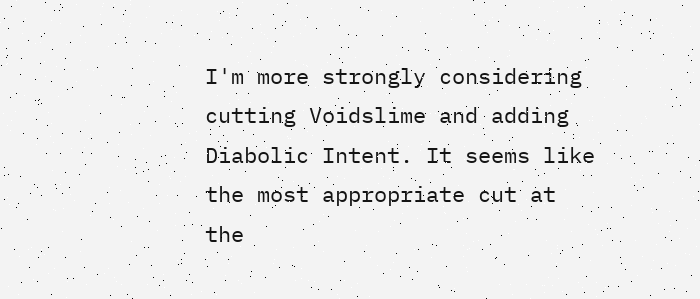I'm more strongly considering cutting Voidslime and adding Diabolic Intent. It seems like the most appropriate cut at the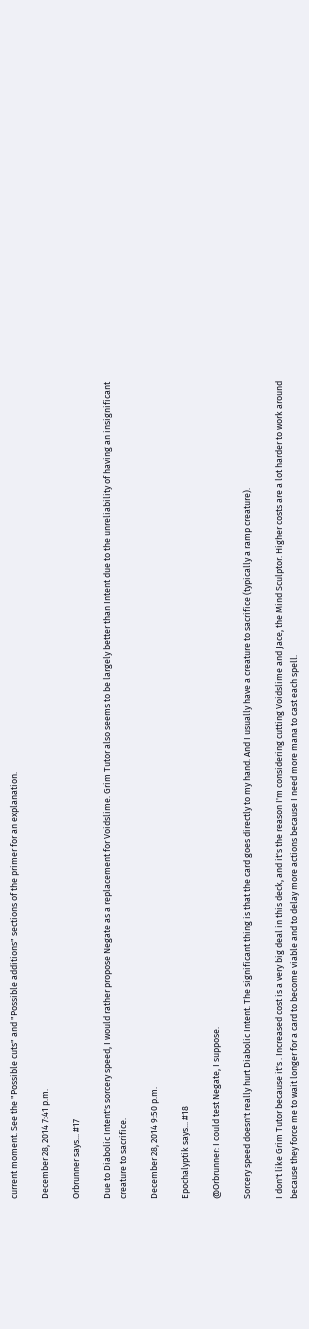current moment. See the "Possible cuts" and "Possible additions" sections of the primer for an explanation.

December 28, 2014 7:41 p.m.

Orbrunner says... #17

Due to Diabolic Intent's sorcery speed, I would rather propose Negate as a replacement for Voidslime. Grim Tutor also seems to be largely better than Intent due to the unreliability of having an insignificant creature to sacrifice.

December 28, 2014 9:50 p.m.

Epochalyptik says... #18

@Orbrunner: I could test Negate, I suppose.

Sorcery speed doesn't really hurt Diabolic Intent. The significant thing is that the card goes directly to my hand. And I usually have a creature to sacrifice (typically a ramp creature).

I don't like Grim Tutor because it's . Increased cost is a very big deal in this deck, and it's the reason I'm considering cutting Voidslime and Jace, the Mind Sculptor. Higher costs are a lot harder to work around because they force me to wait longer for a card to become viable and to delay more actions because I need more mana to cast each spell.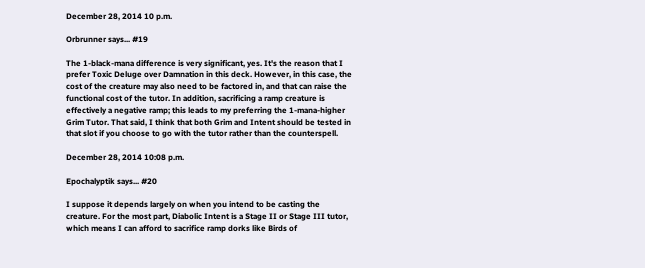December 28, 2014 10 p.m.

Orbrunner says... #19

The 1-black-mana difference is very significant, yes. It's the reason that I prefer Toxic Deluge over Damnation in this deck. However, in this case, the cost of the creature may also need to be factored in, and that can raise the functional cost of the tutor. In addition, sacrificing a ramp creature is effectively a negative ramp; this leads to my preferring the 1-mana-higher Grim Tutor. That said, I think that both Grim and Intent should be tested in that slot if you choose to go with the tutor rather than the counterspell.

December 28, 2014 10:08 p.m.

Epochalyptik says... #20

I suppose it depends largely on when you intend to be casting the creature. For the most part, Diabolic Intent is a Stage II or Stage III tutor, which means I can afford to sacrifice ramp dorks like Birds of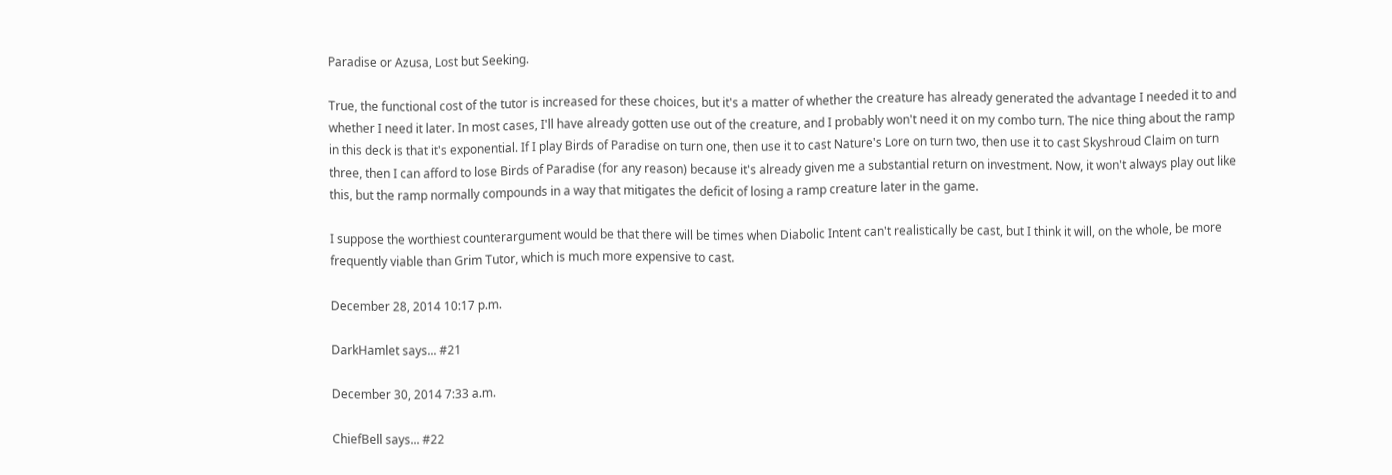Paradise or Azusa, Lost but Seeking.

True, the functional cost of the tutor is increased for these choices, but it's a matter of whether the creature has already generated the advantage I needed it to and whether I need it later. In most cases, I'll have already gotten use out of the creature, and I probably won't need it on my combo turn. The nice thing about the ramp in this deck is that it's exponential. If I play Birds of Paradise on turn one, then use it to cast Nature's Lore on turn two, then use it to cast Skyshroud Claim on turn three, then I can afford to lose Birds of Paradise (for any reason) because it's already given me a substantial return on investment. Now, it won't always play out like this, but the ramp normally compounds in a way that mitigates the deficit of losing a ramp creature later in the game.

I suppose the worthiest counterargument would be that there will be times when Diabolic Intent can't realistically be cast, but I think it will, on the whole, be more frequently viable than Grim Tutor, which is much more expensive to cast.

December 28, 2014 10:17 p.m.

DarkHamlet says... #21

December 30, 2014 7:33 a.m.

ChiefBell says... #22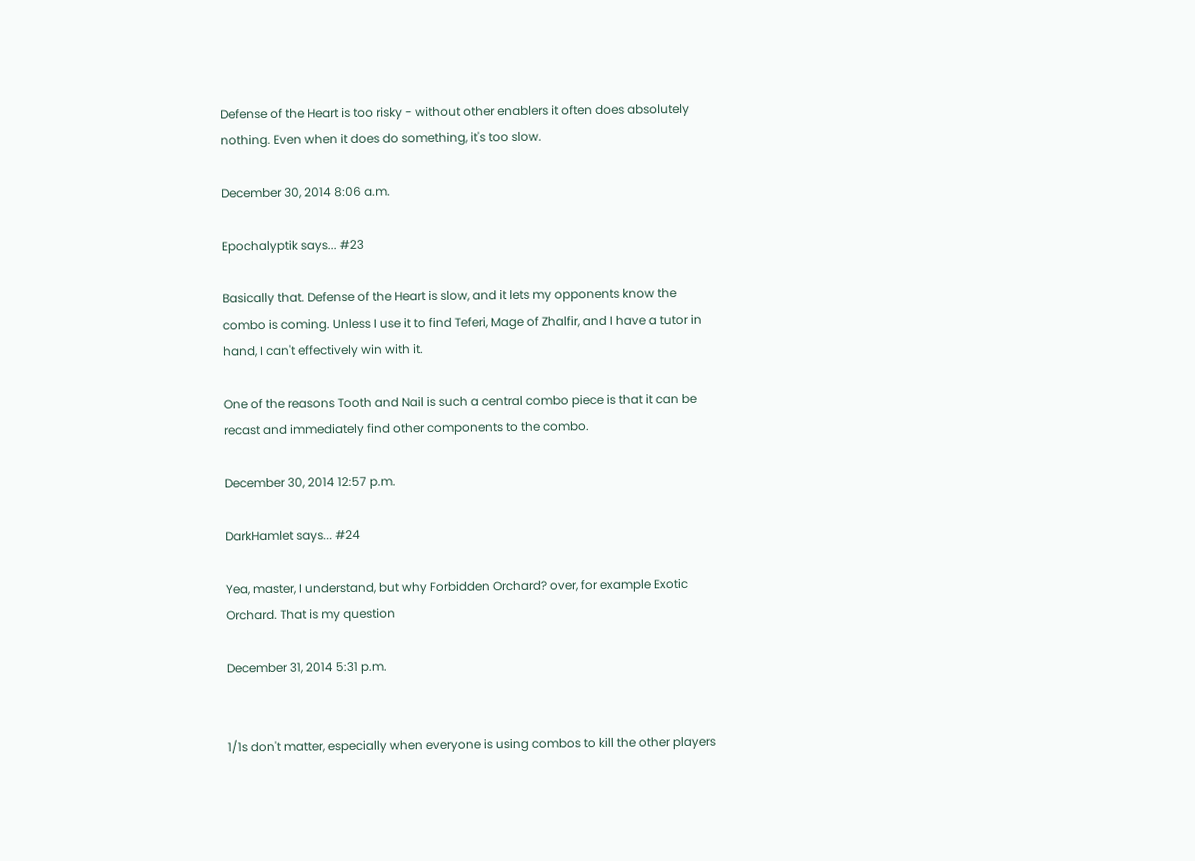Defense of the Heart is too risky - without other enablers it often does absolutely nothing. Even when it does do something, it's too slow.

December 30, 2014 8:06 a.m.

Epochalyptik says... #23

Basically that. Defense of the Heart is slow, and it lets my opponents know the combo is coming. Unless I use it to find Teferi, Mage of Zhalfir, and I have a tutor in hand, I can't effectively win with it.

One of the reasons Tooth and Nail is such a central combo piece is that it can be recast and immediately find other components to the combo.

December 30, 2014 12:57 p.m.

DarkHamlet says... #24

Yea, master, I understand, but why Forbidden Orchard? over, for example Exotic Orchard. That is my question

December 31, 2014 5:31 p.m.


1/1s don't matter, especially when everyone is using combos to kill the other players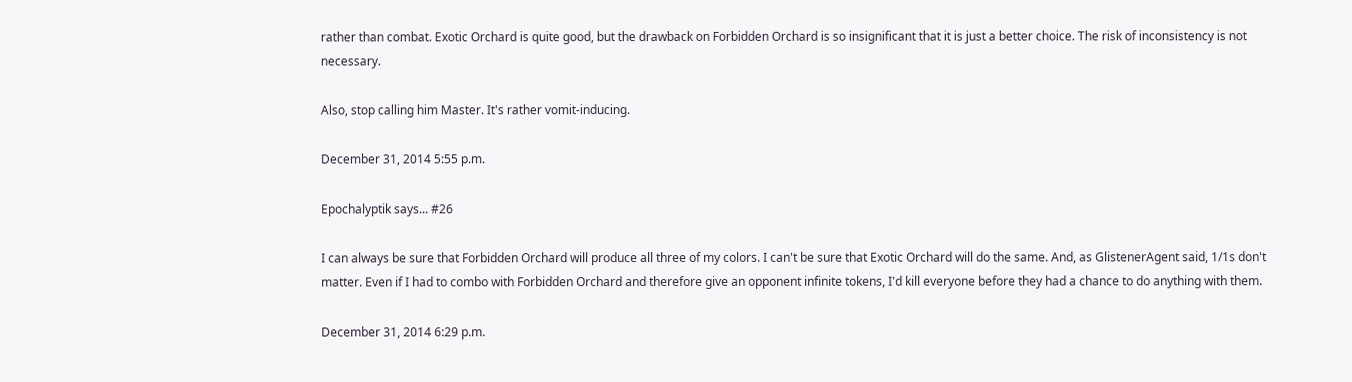rather than combat. Exotic Orchard is quite good, but the drawback on Forbidden Orchard is so insignificant that it is just a better choice. The risk of inconsistency is not necessary.

Also, stop calling him Master. It's rather vomit-inducing.

December 31, 2014 5:55 p.m.

Epochalyptik says... #26

I can always be sure that Forbidden Orchard will produce all three of my colors. I can't be sure that Exotic Orchard will do the same. And, as GlistenerAgent said, 1/1s don't matter. Even if I had to combo with Forbidden Orchard and therefore give an opponent infinite tokens, I'd kill everyone before they had a chance to do anything with them.

December 31, 2014 6:29 p.m.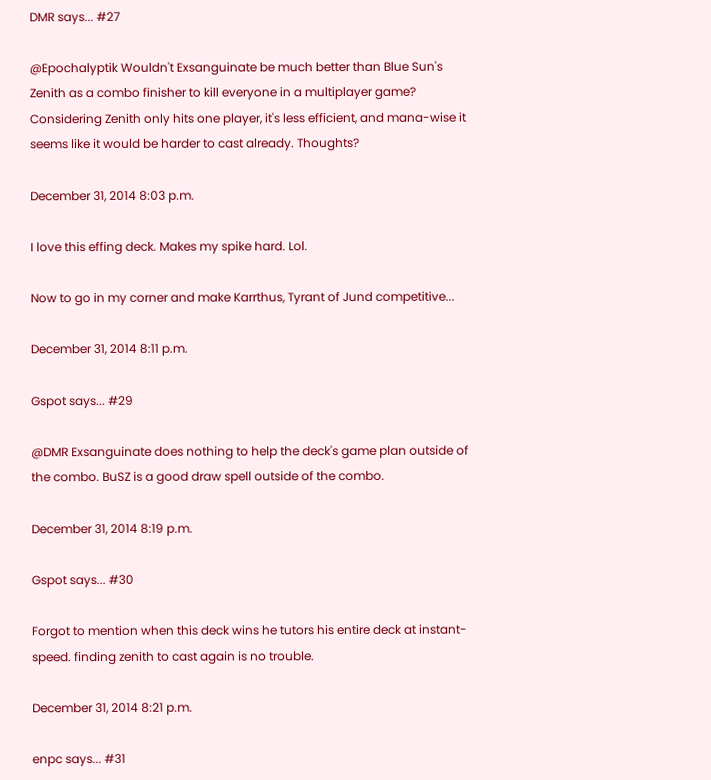DMR says... #27

@Epochalyptik Wouldn't Exsanguinate be much better than Blue Sun's Zenith as a combo finisher to kill everyone in a multiplayer game? Considering Zenith only hits one player, it's less efficient, and mana-wise it seems like it would be harder to cast already. Thoughts?

December 31, 2014 8:03 p.m.

I love this effing deck. Makes my spike hard. Lol.

Now to go in my corner and make Karrthus, Tyrant of Jund competitive...

December 31, 2014 8:11 p.m.

Gspot says... #29

@DMR Exsanguinate does nothing to help the deck's game plan outside of the combo. BuSZ is a good draw spell outside of the combo.

December 31, 2014 8:19 p.m.

Gspot says... #30

Forgot to mention when this deck wins he tutors his entire deck at instant-speed. finding zenith to cast again is no trouble.

December 31, 2014 8:21 p.m.

enpc says... #31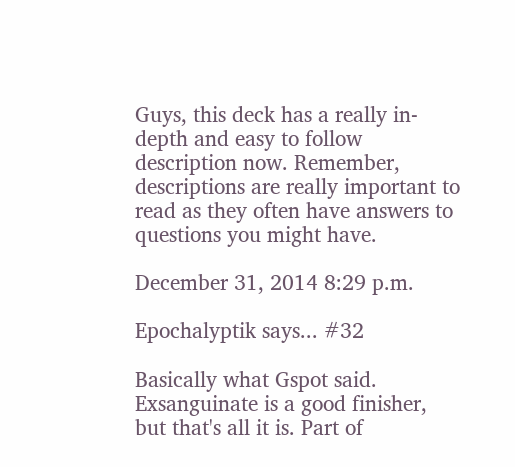Guys, this deck has a really in-depth and easy to follow description now. Remember, descriptions are really important to read as they often have answers to questions you might have.

December 31, 2014 8:29 p.m.

Epochalyptik says... #32

Basically what Gspot said. Exsanguinate is a good finisher, but that's all it is. Part of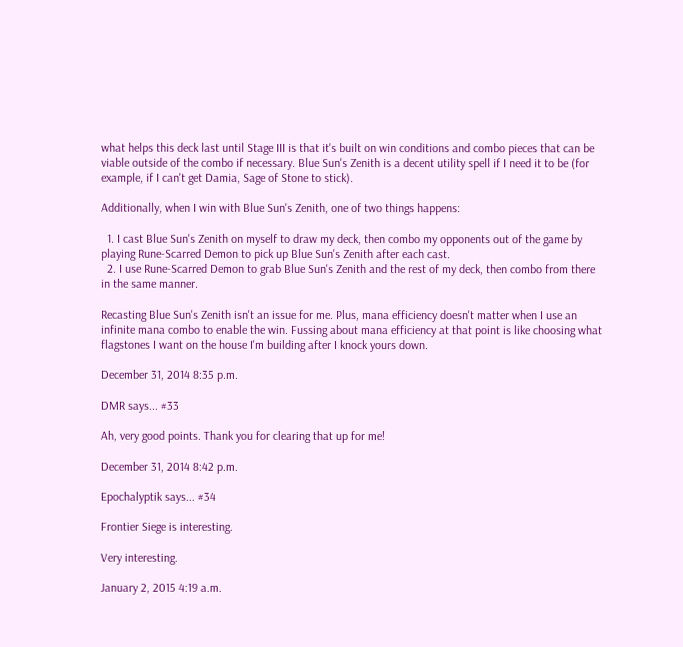what helps this deck last until Stage III is that it's built on win conditions and combo pieces that can be viable outside of the combo if necessary. Blue Sun's Zenith is a decent utility spell if I need it to be (for example, if I can't get Damia, Sage of Stone to stick).

Additionally, when I win with Blue Sun's Zenith, one of two things happens:

  1. I cast Blue Sun's Zenith on myself to draw my deck, then combo my opponents out of the game by playing Rune-Scarred Demon to pick up Blue Sun's Zenith after each cast.
  2. I use Rune-Scarred Demon to grab Blue Sun's Zenith and the rest of my deck, then combo from there in the same manner.

Recasting Blue Sun's Zenith isn't an issue for me. Plus, mana efficiency doesn't matter when I use an infinite mana combo to enable the win. Fussing about mana efficiency at that point is like choosing what flagstones I want on the house I'm building after I knock yours down.

December 31, 2014 8:35 p.m.

DMR says... #33

Ah, very good points. Thank you for clearing that up for me!

December 31, 2014 8:42 p.m.

Epochalyptik says... #34

Frontier Siege is interesting.

Very interesting.

January 2, 2015 4:19 a.m.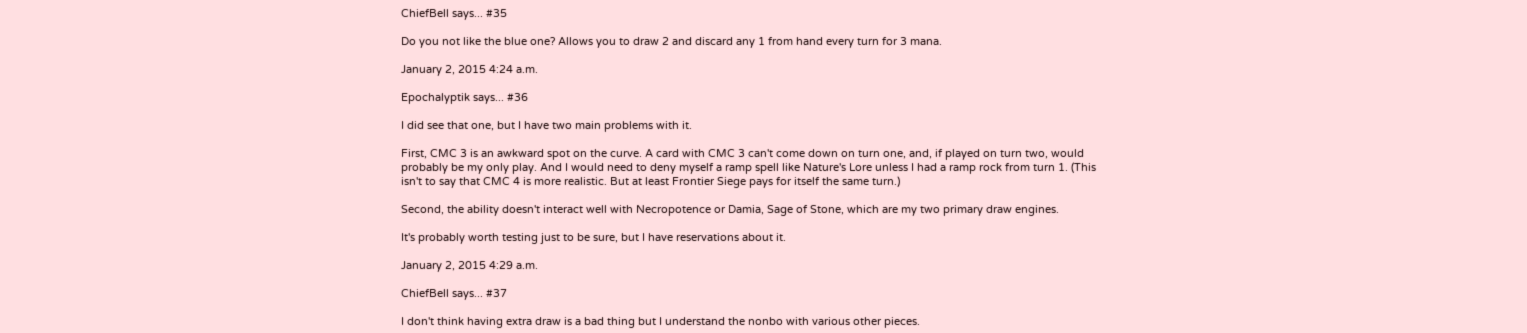ChiefBell says... #35

Do you not like the blue one? Allows you to draw 2 and discard any 1 from hand every turn for 3 mana.

January 2, 2015 4:24 a.m.

Epochalyptik says... #36

I did see that one, but I have two main problems with it.

First, CMC 3 is an awkward spot on the curve. A card with CMC 3 can't come down on turn one, and, if played on turn two, would probably be my only play. And I would need to deny myself a ramp spell like Nature's Lore unless I had a ramp rock from turn 1. (This isn't to say that CMC 4 is more realistic. But at least Frontier Siege pays for itself the same turn.)

Second, the ability doesn't interact well with Necropotence or Damia, Sage of Stone, which are my two primary draw engines.

It's probably worth testing just to be sure, but I have reservations about it.

January 2, 2015 4:29 a.m.

ChiefBell says... #37

I don't think having extra draw is a bad thing but I understand the nonbo with various other pieces.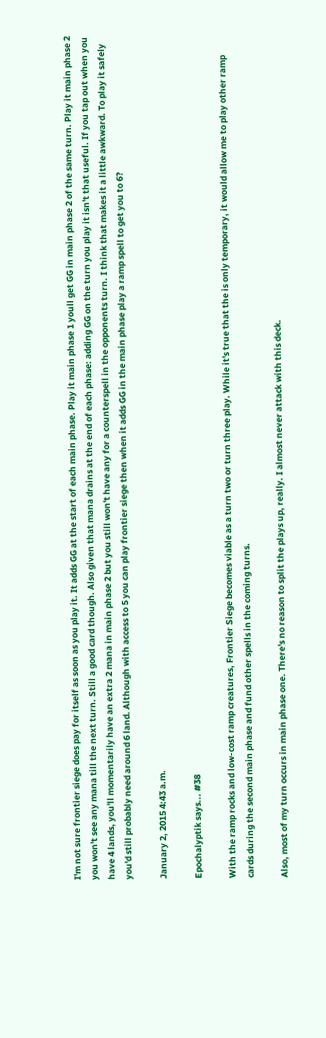I'm not sure frontier siege does pay for itself as soon as you play it. It adds GG at the start of each main phase. Play it main phase 1 youll get GG in main phase 2 of the same turn. Play it main phase 2 you won't see any mana till the next turn. Still a good card though. Also given that mana drains at the end of each phase: adding GG on the turn you play it isn't that useful. If you tap out when you have 4 lands, you'll momentarily have an extra 2 mana in main phase 2 but you still won't have any for a counterspell in the opponents turn. I think that makes it a little awkward. To play it safely you'd still probably need around 6 land. Although with access to 5 you can play frontier siege then when it adds GG in the main phase play a ramp spell to get you to 6?

January 2, 2015 4:43 a.m.

Epochalyptik says... #38

With the ramp rocks and low-cost ramp creatures, Frontier Siege becomes viable as a turn two or turn three play. While it's true that the is only temporary, it would allow me to play other ramp cards during the second main phase and fund other spells in the coming turns.

Also, most of my turn occurs in main phase one. There's no reason to split the plays up, really. I almost never attack with this deck.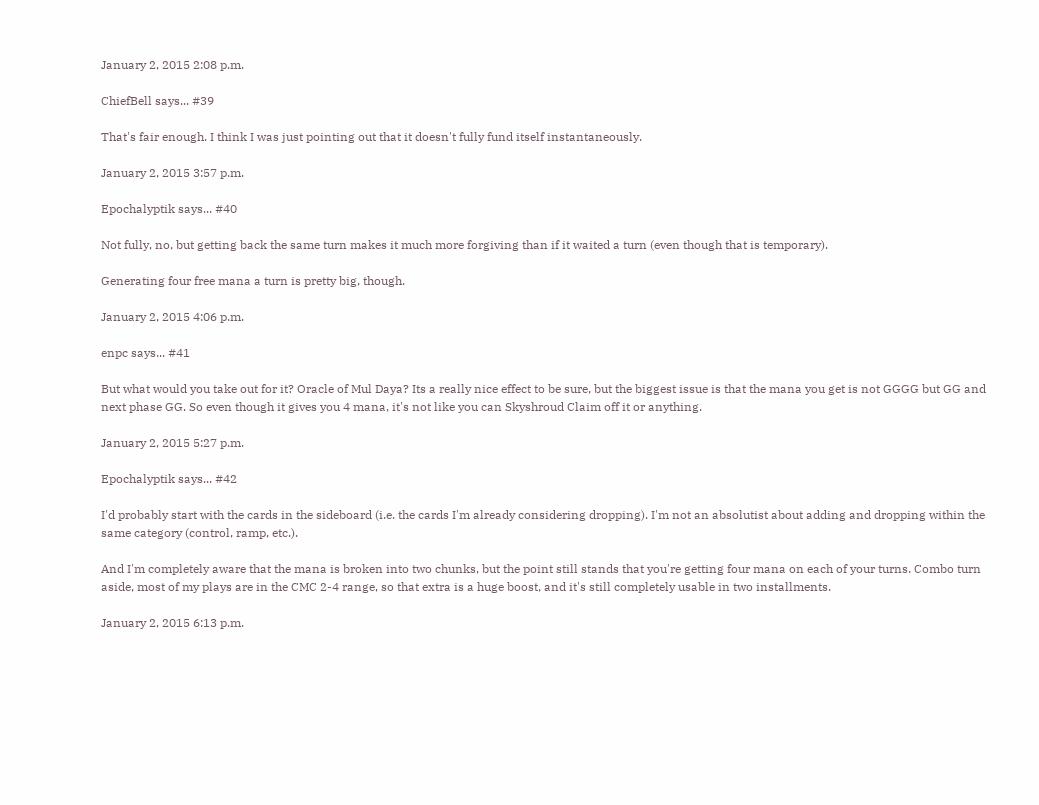January 2, 2015 2:08 p.m.

ChiefBell says... #39

That's fair enough. I think I was just pointing out that it doesn't fully fund itself instantaneously.

January 2, 2015 3:57 p.m.

Epochalyptik says... #40

Not fully, no, but getting back the same turn makes it much more forgiving than if it waited a turn (even though that is temporary).

Generating four free mana a turn is pretty big, though.

January 2, 2015 4:06 p.m.

enpc says... #41

But what would you take out for it? Oracle of Mul Daya? Its a really nice effect to be sure, but the biggest issue is that the mana you get is not GGGG but GG and next phase GG. So even though it gives you 4 mana, it's not like you can Skyshroud Claim off it or anything.

January 2, 2015 5:27 p.m.

Epochalyptik says... #42

I'd probably start with the cards in the sideboard (i.e. the cards I'm already considering dropping). I'm not an absolutist about adding and dropping within the same category (control, ramp, etc.).

And I'm completely aware that the mana is broken into two chunks, but the point still stands that you're getting four mana on each of your turns. Combo turn aside, most of my plays are in the CMC 2-4 range, so that extra is a huge boost, and it's still completely usable in two installments.

January 2, 2015 6:13 p.m.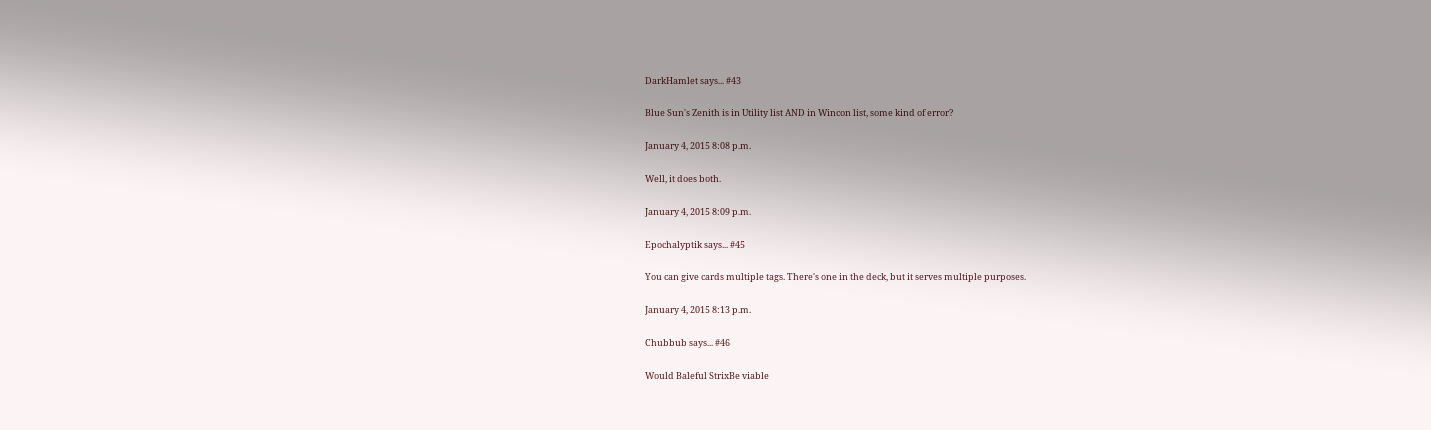DarkHamlet says... #43

Blue Sun's Zenith is in Utility list AND in Wincon list, some kind of error?

January 4, 2015 8:08 p.m.

Well, it does both.

January 4, 2015 8:09 p.m.

Epochalyptik says... #45

You can give cards multiple tags. There's one in the deck, but it serves multiple purposes.

January 4, 2015 8:13 p.m.

Chubbub says... #46

Would Baleful StrixBe viable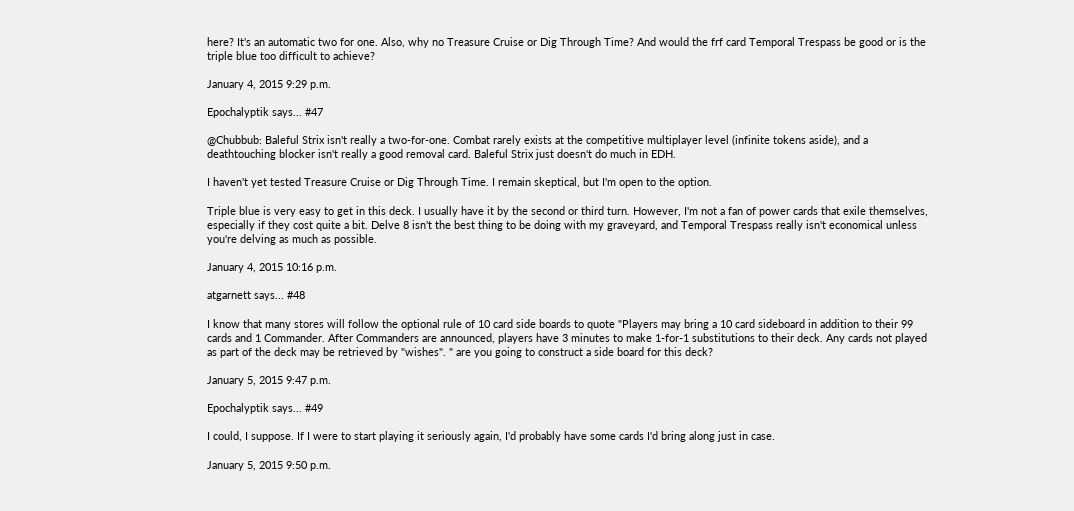here? It's an automatic two for one. Also, why no Treasure Cruise or Dig Through Time? And would the frf card Temporal Trespass be good or is the triple blue too difficult to achieve?

January 4, 2015 9:29 p.m.

Epochalyptik says... #47

@Chubbub: Baleful Strix isn't really a two-for-one. Combat rarely exists at the competitive multiplayer level (infinite tokens aside), and a deathtouching blocker isn't really a good removal card. Baleful Strix just doesn't do much in EDH.

I haven't yet tested Treasure Cruise or Dig Through Time. I remain skeptical, but I'm open to the option.

Triple blue is very easy to get in this deck. I usually have it by the second or third turn. However, I'm not a fan of power cards that exile themselves, especially if they cost quite a bit. Delve 8 isn't the best thing to be doing with my graveyard, and Temporal Trespass really isn't economical unless you're delving as much as possible.

January 4, 2015 10:16 p.m.

atgarnett says... #48

I know that many stores will follow the optional rule of 10 card side boards to quote "Players may bring a 10 card sideboard in addition to their 99 cards and 1 Commander. After Commanders are announced, players have 3 minutes to make 1-for-1 substitutions to their deck. Any cards not played as part of the deck may be retrieved by "wishes". " are you going to construct a side board for this deck?

January 5, 2015 9:47 p.m.

Epochalyptik says... #49

I could, I suppose. If I were to start playing it seriously again, I'd probably have some cards I'd bring along just in case.

January 5, 2015 9:50 p.m.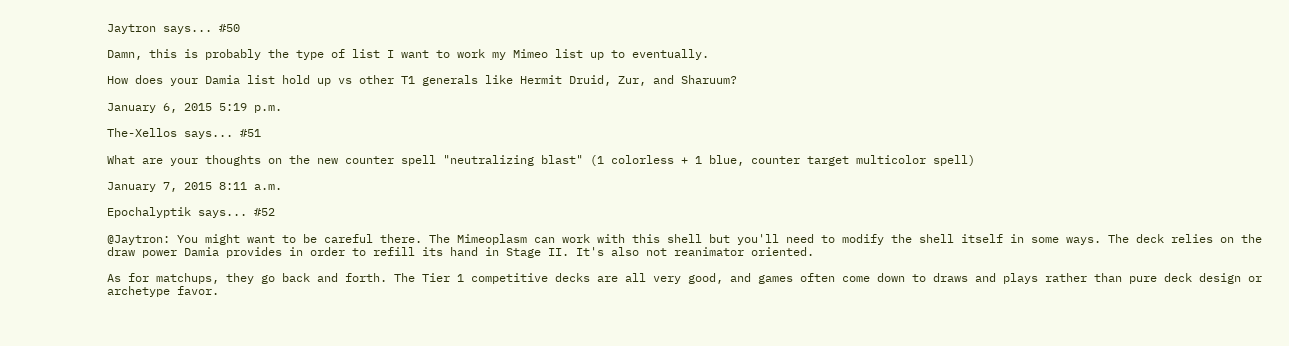Jaytron says... #50

Damn, this is probably the type of list I want to work my Mimeo list up to eventually.

How does your Damia list hold up vs other T1 generals like Hermit Druid, Zur, and Sharuum?

January 6, 2015 5:19 p.m.

The-Xellos says... #51

What are your thoughts on the new counter spell "neutralizing blast" (1 colorless + 1 blue, counter target multicolor spell)

January 7, 2015 8:11 a.m.

Epochalyptik says... #52

@Jaytron: You might want to be careful there. The Mimeoplasm can work with this shell but you'll need to modify the shell itself in some ways. The deck relies on the draw power Damia provides in order to refill its hand in Stage II. It's also not reanimator oriented.

As for matchups, they go back and forth. The Tier 1 competitive decks are all very good, and games often come down to draws and plays rather than pure deck design or archetype favor.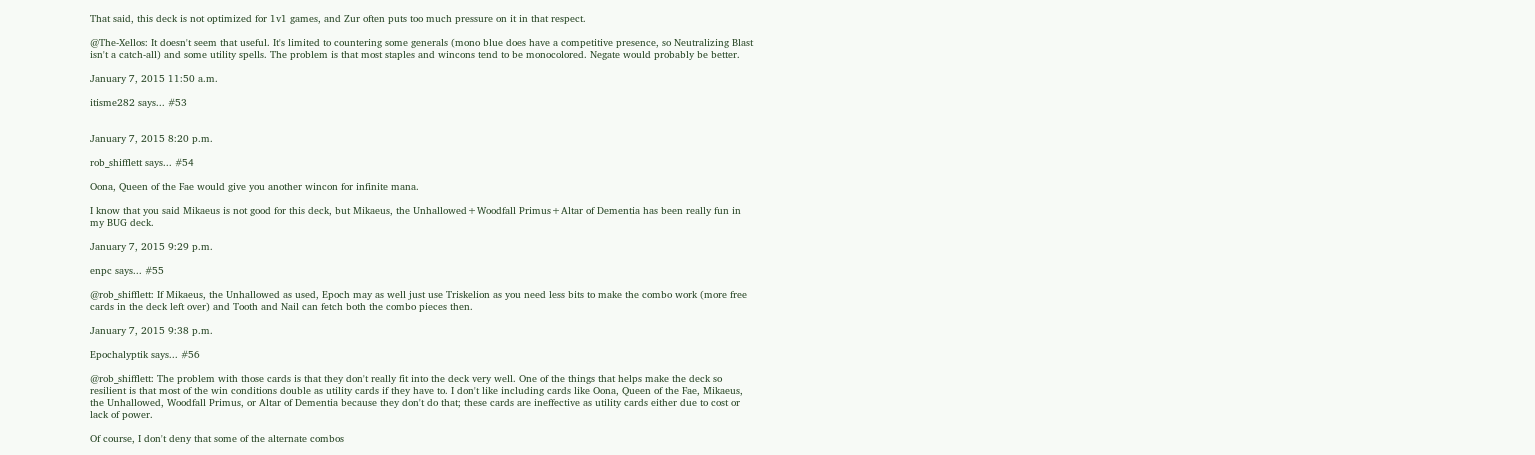That said, this deck is not optimized for 1v1 games, and Zur often puts too much pressure on it in that respect.

@The-Xellos: It doesn't seem that useful. It's limited to countering some generals (mono blue does have a competitive presence, so Neutralizing Blast isn't a catch-all) and some utility spells. The problem is that most staples and wincons tend to be monocolored. Negate would probably be better.

January 7, 2015 11:50 a.m.

itisme282 says... #53


January 7, 2015 8:20 p.m.

rob_shifflett says... #54

Oona, Queen of the Fae would give you another wincon for infinite mana.

I know that you said Mikaeus is not good for this deck, but Mikaeus, the Unhallowed+Woodfall Primus+Altar of Dementia has been really fun in my BUG deck.

January 7, 2015 9:29 p.m.

enpc says... #55

@rob_shifflett: If Mikaeus, the Unhallowed as used, Epoch may as well just use Triskelion as you need less bits to make the combo work (more free cards in the deck left over) and Tooth and Nail can fetch both the combo pieces then.

January 7, 2015 9:38 p.m.

Epochalyptik says... #56

@rob_shifflett: The problem with those cards is that they don't really fit into the deck very well. One of the things that helps make the deck so resilient is that most of the win conditions double as utility cards if they have to. I don't like including cards like Oona, Queen of the Fae, Mikaeus, the Unhallowed, Woodfall Primus, or Altar of Dementia because they don't do that; these cards are ineffective as utility cards either due to cost or lack of power.

Of course, I don't deny that some of the alternate combos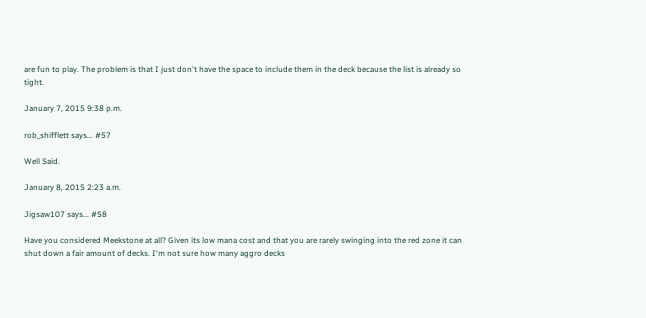are fun to play. The problem is that I just don't have the space to include them in the deck because the list is already so tight.

January 7, 2015 9:38 p.m.

rob_shifflett says... #57

Well Said.

January 8, 2015 2:23 a.m.

Jigsaw107 says... #58

Have you considered Meekstone at all? Given its low mana cost and that you are rarely swinging into the red zone it can shut down a fair amount of decks. I'm not sure how many aggro decks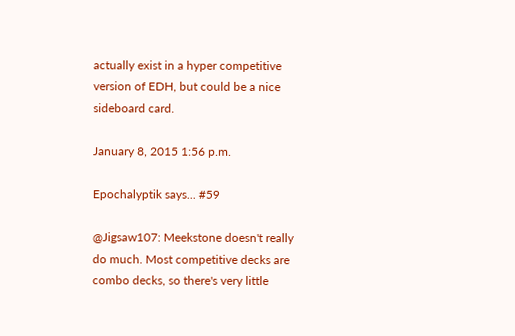actually exist in a hyper competitive version of EDH, but could be a nice sideboard card.

January 8, 2015 1:56 p.m.

Epochalyptik says... #59

@Jigsaw107: Meekstone doesn't really do much. Most competitive decks are combo decks, so there's very little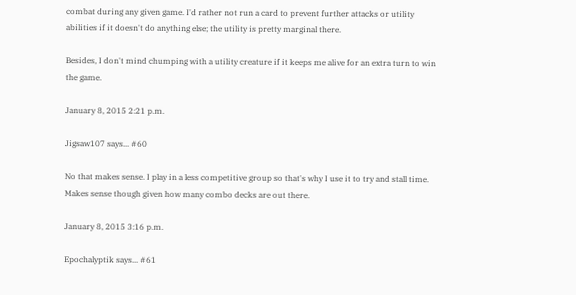combat during any given game. I'd rather not run a card to prevent further attacks or utility abilities if it doesn't do anything else; the utility is pretty marginal there.

Besides, I don't mind chumping with a utility creature if it keeps me alive for an extra turn to win the game.

January 8, 2015 2:21 p.m.

Jigsaw107 says... #60

No that makes sense. I play in a less competitive group so that's why I use it to try and stall time. Makes sense though given how many combo decks are out there.

January 8, 2015 3:16 p.m.

Epochalyptik says... #61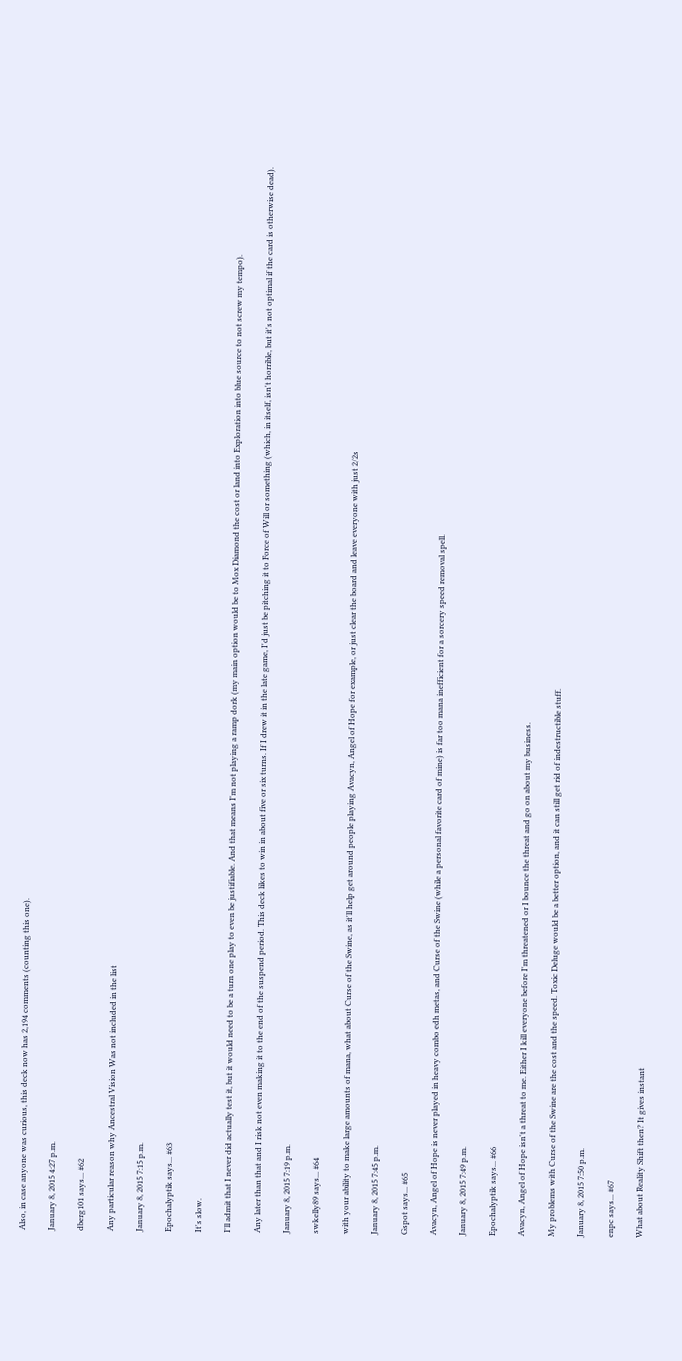Also, in case anyone was curious, this deck now has 2,194 comments (counting this one).

January 8, 2015 4:27 p.m.

dberg101 says... #62

Any particular reason why Ancestral Vision Was not included in the list

January 8, 2015 7:15 p.m.

Epochalyptik says... #63

It's slow.

I'll admit that I never did actually test it, but it would need to be a turn one play to even be justifiable. And that means I'm not playing a ramp dork (my main option would be to Mox Diamond the cost or land into Exploration into blue source to not screw my tempo).

Any later than that and I risk not even making it to the end of the suspend period. This deck likes to win in about five or six turns. If I drew it in the late game, I'd just be pitching it to Force of Will or something (which, in itself, isn't horrible, but it's not optimal if the card is otherwise dead).

January 8, 2015 7:19 p.m.

swkelly89 says... #64

with your ability to make large amounts of mana, what about Curse of the Swine, as it'll help get around people playing Avacyn, Angel of Hope for example, or just clear the board and leave everyone with just 2/2s

January 8, 2015 7:45 p.m.

Gspot says... #65

Avacyn, Angel of Hope is never played in heavy combo edh metas, and Curse of the Swine (while a personal favorite card of mine) is far too mana inefficient for a sorcery speed removal spell.

January 8, 2015 7:49 p.m.

Epochalyptik says... #66

Avacyn, Angel of Hope isn't a threat to me. Either I kill everyone before I'm threatened or I bounce the threat and go on about my business.

My problems with Curse of the Swine are the cost and the speed. Toxic Deluge would be a better option, and it can still get rid of indestructible stuff.

January 8, 2015 7:50 p.m.

enpc says... #67

What about Reality Shift then? It gives instant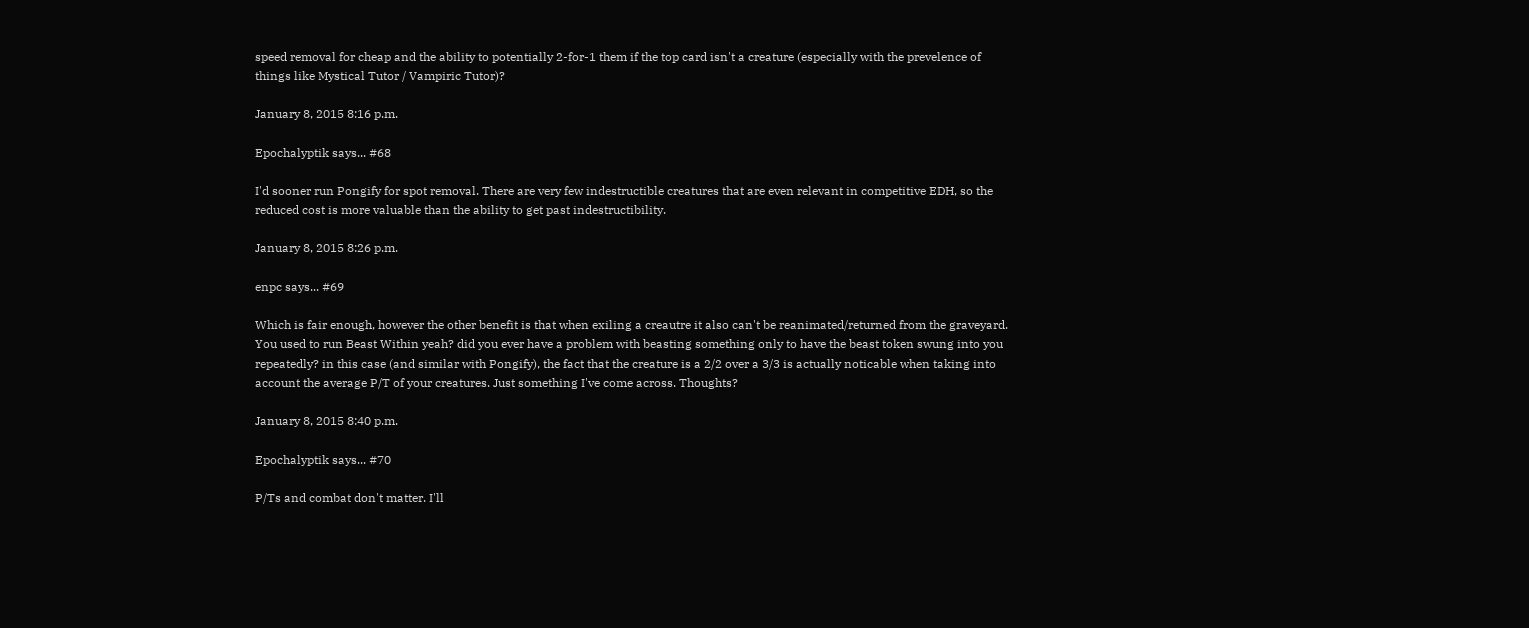speed removal for cheap and the ability to potentially 2-for-1 them if the top card isn't a creature (especially with the prevelence of things like Mystical Tutor / Vampiric Tutor)?

January 8, 2015 8:16 p.m.

Epochalyptik says... #68

I'd sooner run Pongify for spot removal. There are very few indestructible creatures that are even relevant in competitive EDH, so the reduced cost is more valuable than the ability to get past indestructibility.

January 8, 2015 8:26 p.m.

enpc says... #69

Which is fair enough, however the other benefit is that when exiling a creautre it also can't be reanimated/returned from the graveyard. You used to run Beast Within yeah? did you ever have a problem with beasting something only to have the beast token swung into you repeatedly? in this case (and similar with Pongify), the fact that the creature is a 2/2 over a 3/3 is actually noticable when taking into account the average P/T of your creatures. Just something I've come across. Thoughts?

January 8, 2015 8:40 p.m.

Epochalyptik says... #70

P/Ts and combat don't matter. I'll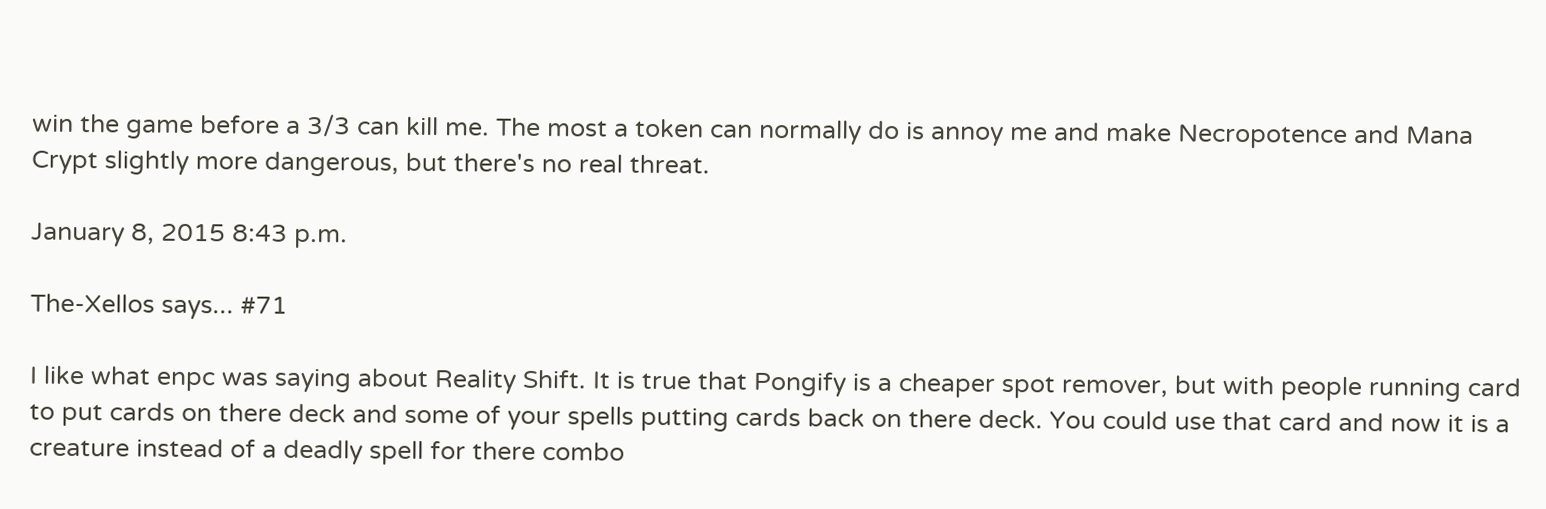win the game before a 3/3 can kill me. The most a token can normally do is annoy me and make Necropotence and Mana Crypt slightly more dangerous, but there's no real threat.

January 8, 2015 8:43 p.m.

The-Xellos says... #71

I like what enpc was saying about Reality Shift. It is true that Pongify is a cheaper spot remover, but with people running card to put cards on there deck and some of your spells putting cards back on there deck. You could use that card and now it is a creature instead of a deadly spell for there combo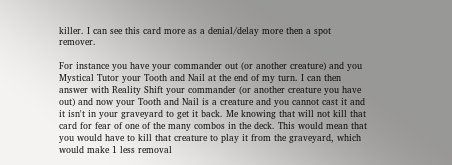killer. I can see this card more as a denial/delay more then a spot remover.

For instance you have your commander out (or another creature) and you Mystical Tutor your Tooth and Nail at the end of my turn. I can then answer with Reality Shift your commander (or another creature you have out) and now your Tooth and Nail is a creature and you cannot cast it and it isn't in your graveyard to get it back. Me knowing that will not kill that card for fear of one of the many combos in the deck. This would mean that you would have to kill that creature to play it from the graveyard, which would make 1 less removal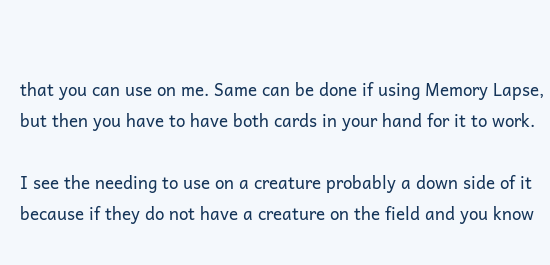that you can use on me. Same can be done if using Memory Lapse, but then you have to have both cards in your hand for it to work.

I see the needing to use on a creature probably a down side of it because if they do not have a creature on the field and you know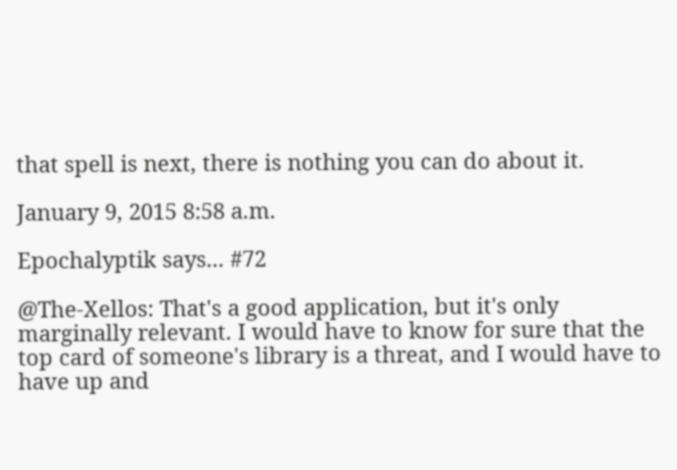that spell is next, there is nothing you can do about it.

January 9, 2015 8:58 a.m.

Epochalyptik says... #72

@The-Xellos: That's a good application, but it's only marginally relevant. I would have to know for sure that the top card of someone's library is a threat, and I would have to have up and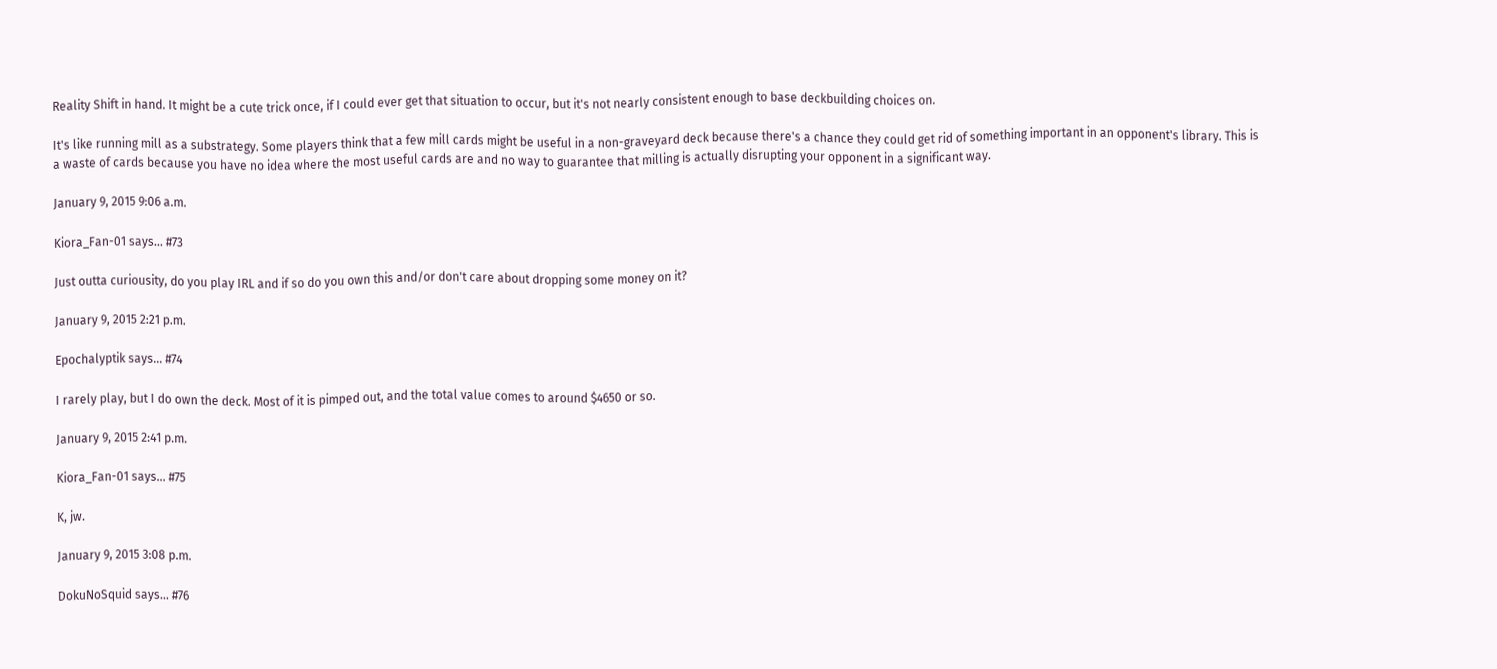Reality Shift in hand. It might be a cute trick once, if I could ever get that situation to occur, but it's not nearly consistent enough to base deckbuilding choices on.

It's like running mill as a substrategy. Some players think that a few mill cards might be useful in a non-graveyard deck because there's a chance they could get rid of something important in an opponent's library. This is a waste of cards because you have no idea where the most useful cards are and no way to guarantee that milling is actually disrupting your opponent in a significant way.

January 9, 2015 9:06 a.m.

Kiora_Fan-01 says... #73

Just outta curiousity, do you play IRL and if so do you own this and/or don't care about dropping some money on it?

January 9, 2015 2:21 p.m.

Epochalyptik says... #74

I rarely play, but I do own the deck. Most of it is pimped out, and the total value comes to around $4650 or so.

January 9, 2015 2:41 p.m.

Kiora_Fan-01 says... #75

K, jw.

January 9, 2015 3:08 p.m.

DokuNoSquid says... #76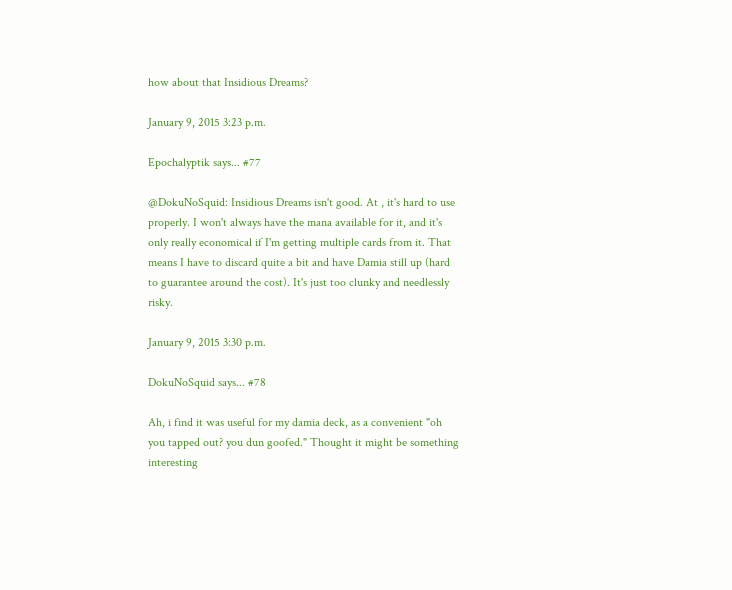how about that Insidious Dreams?

January 9, 2015 3:23 p.m.

Epochalyptik says... #77

@DokuNoSquid: Insidious Dreams isn't good. At , it's hard to use properly. I won't always have the mana available for it, and it's only really economical if I'm getting multiple cards from it. That means I have to discard quite a bit and have Damia still up (hard to guarantee around the cost). It's just too clunky and needlessly risky.

January 9, 2015 3:30 p.m.

DokuNoSquid says... #78

Ah, i find it was useful for my damia deck, as a convenient "oh you tapped out? you dun goofed." Thought it might be something interesting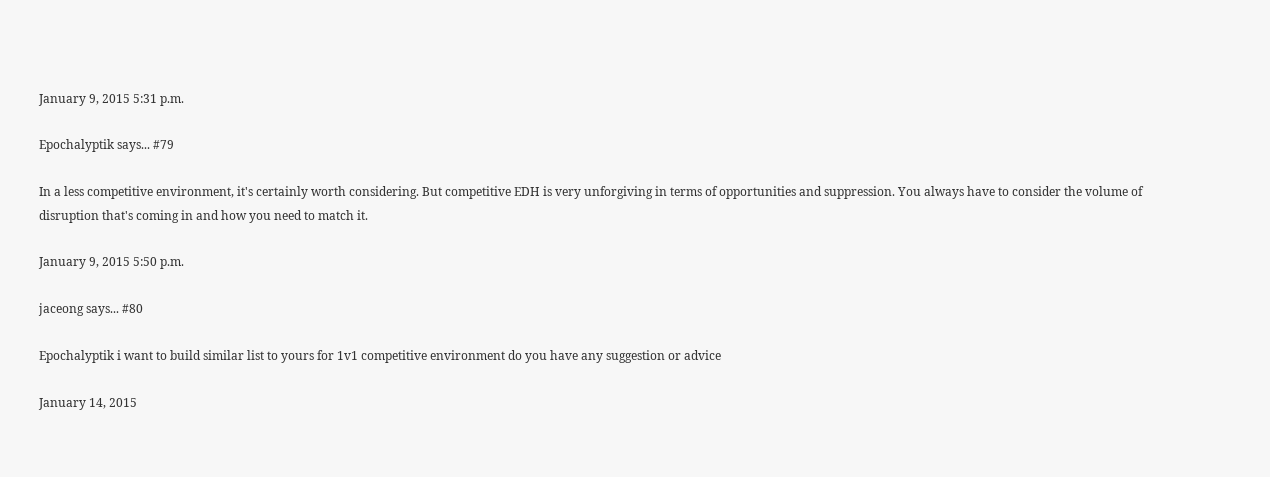January 9, 2015 5:31 p.m.

Epochalyptik says... #79

In a less competitive environment, it's certainly worth considering. But competitive EDH is very unforgiving in terms of opportunities and suppression. You always have to consider the volume of disruption that's coming in and how you need to match it.

January 9, 2015 5:50 p.m.

jaceong says... #80

Epochalyptik i want to build similar list to yours for 1v1 competitive environment do you have any suggestion or advice

January 14, 2015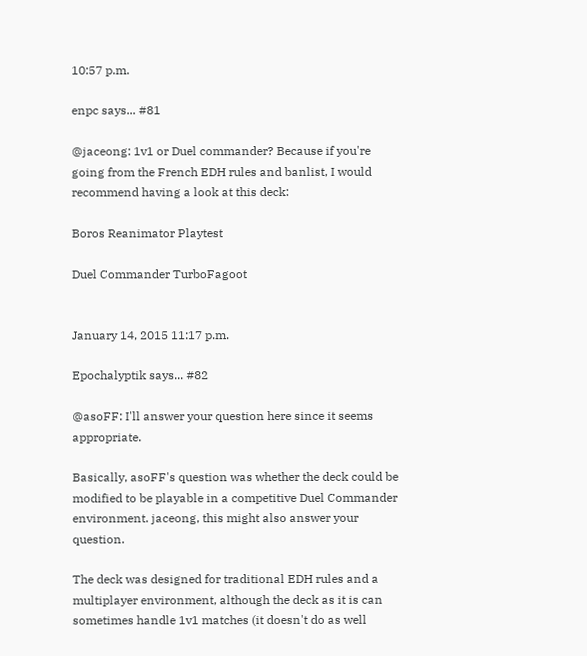10:57 p.m.

enpc says... #81

@jaceong: 1v1 or Duel commander? Because if you're going from the French EDH rules and banlist, I would recommend having a look at this deck:

Boros Reanimator Playtest

Duel Commander TurboFagoot


January 14, 2015 11:17 p.m.

Epochalyptik says... #82

@asoFF: I'll answer your question here since it seems appropriate.

Basically, asoFF's question was whether the deck could be modified to be playable in a competitive Duel Commander environment. jaceong, this might also answer your question.

The deck was designed for traditional EDH rules and a multiplayer environment, although the deck as it is can sometimes handle 1v1 matches (it doesn't do as well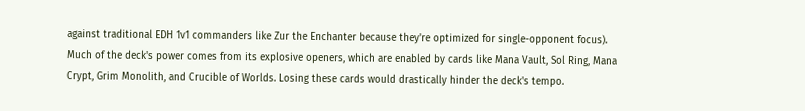against traditional EDH 1v1 commanders like Zur the Enchanter because they're optimized for single-opponent focus). Much of the deck's power comes from its explosive openers, which are enabled by cards like Mana Vault, Sol Ring, Mana Crypt, Grim Monolith, and Crucible of Worlds. Losing these cards would drastically hinder the deck's tempo.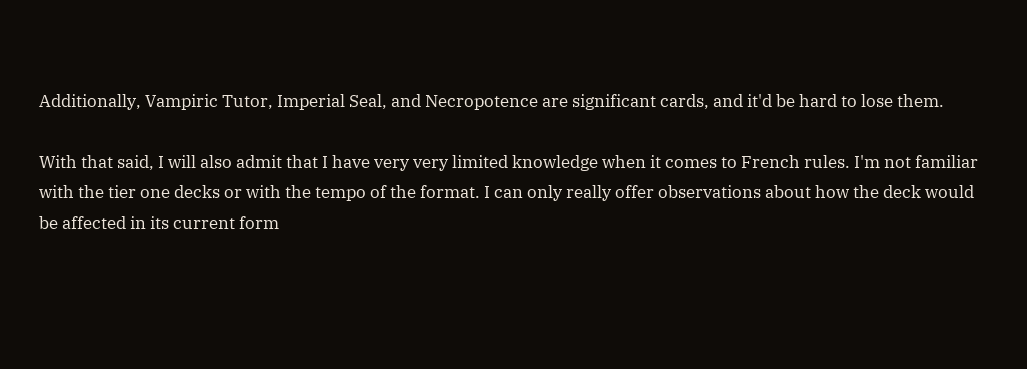Additionally, Vampiric Tutor, Imperial Seal, and Necropotence are significant cards, and it'd be hard to lose them.

With that said, I will also admit that I have very very limited knowledge when it comes to French rules. I'm not familiar with the tier one decks or with the tempo of the format. I can only really offer observations about how the deck would be affected in its current form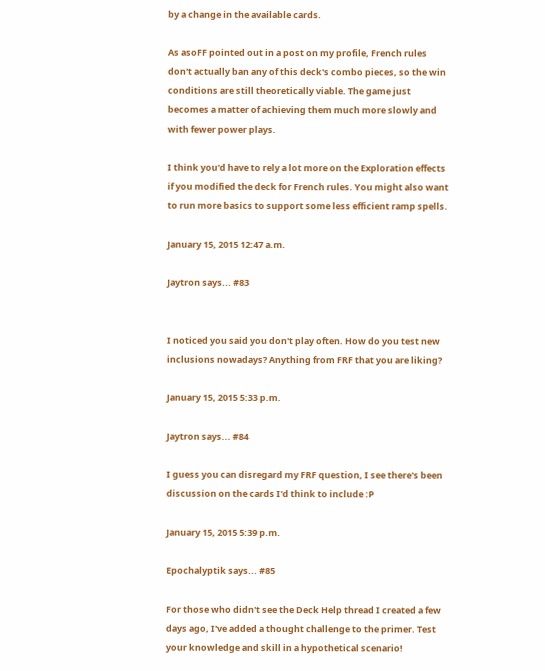by a change in the available cards.

As asoFF pointed out in a post on my profile, French rules don't actually ban any of this deck's combo pieces, so the win conditions are still theoretically viable. The game just becomes a matter of achieving them much more slowly and with fewer power plays.

I think you'd have to rely a lot more on the Exploration effects if you modified the deck for French rules. You might also want to run more basics to support some less efficient ramp spells.

January 15, 2015 12:47 a.m.

Jaytron says... #83


I noticed you said you don't play often. How do you test new inclusions nowadays? Anything from FRF that you are liking?

January 15, 2015 5:33 p.m.

Jaytron says... #84

I guess you can disregard my FRF question, I see there's been discussion on the cards I'd think to include :P

January 15, 2015 5:39 p.m.

Epochalyptik says... #85

For those who didn't see the Deck Help thread I created a few days ago, I've added a thought challenge to the primer. Test your knowledge and skill in a hypothetical scenario!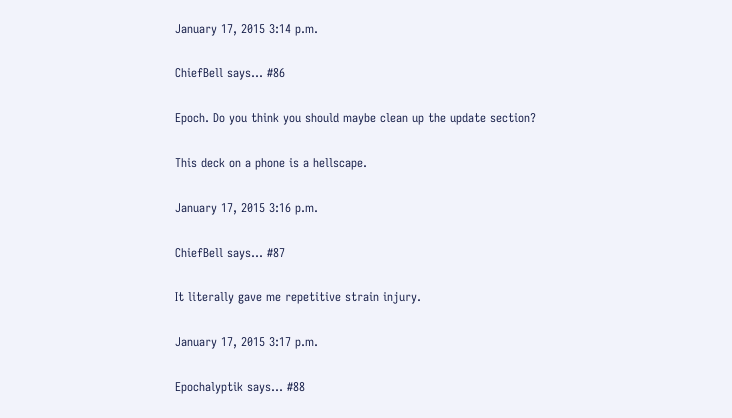January 17, 2015 3:14 p.m.

ChiefBell says... #86

Epoch. Do you think you should maybe clean up the update section?

This deck on a phone is a hellscape.

January 17, 2015 3:16 p.m.

ChiefBell says... #87

It literally gave me repetitive strain injury.

January 17, 2015 3:17 p.m.

Epochalyptik says... #88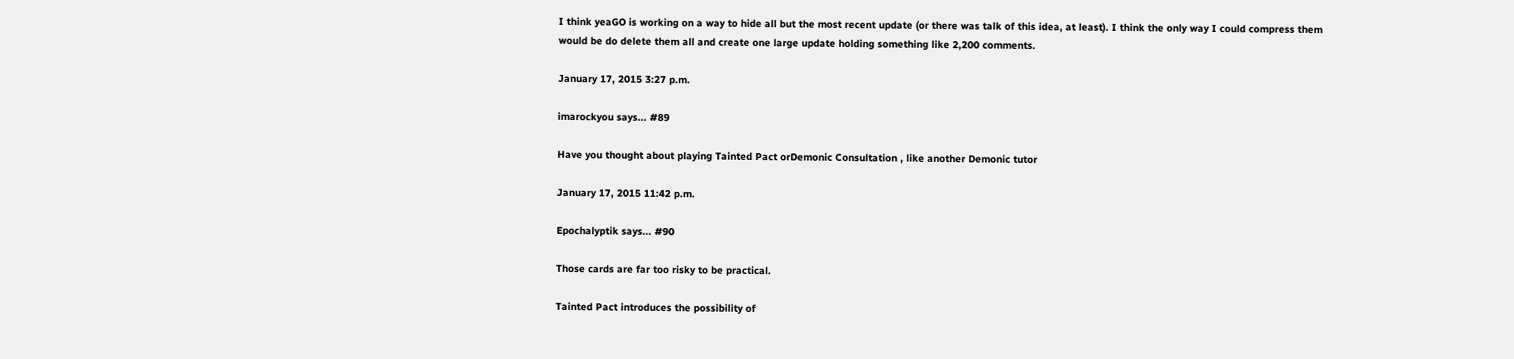I think yeaGO is working on a way to hide all but the most recent update (or there was talk of this idea, at least). I think the only way I could compress them would be do delete them all and create one large update holding something like 2,200 comments.

January 17, 2015 3:27 p.m.

imarockyou says... #89

Have you thought about playing Tainted Pact orDemonic Consultation , like another Demonic tutor

January 17, 2015 11:42 p.m.

Epochalyptik says... #90

Those cards are far too risky to be practical.

Tainted Pact introduces the possibility of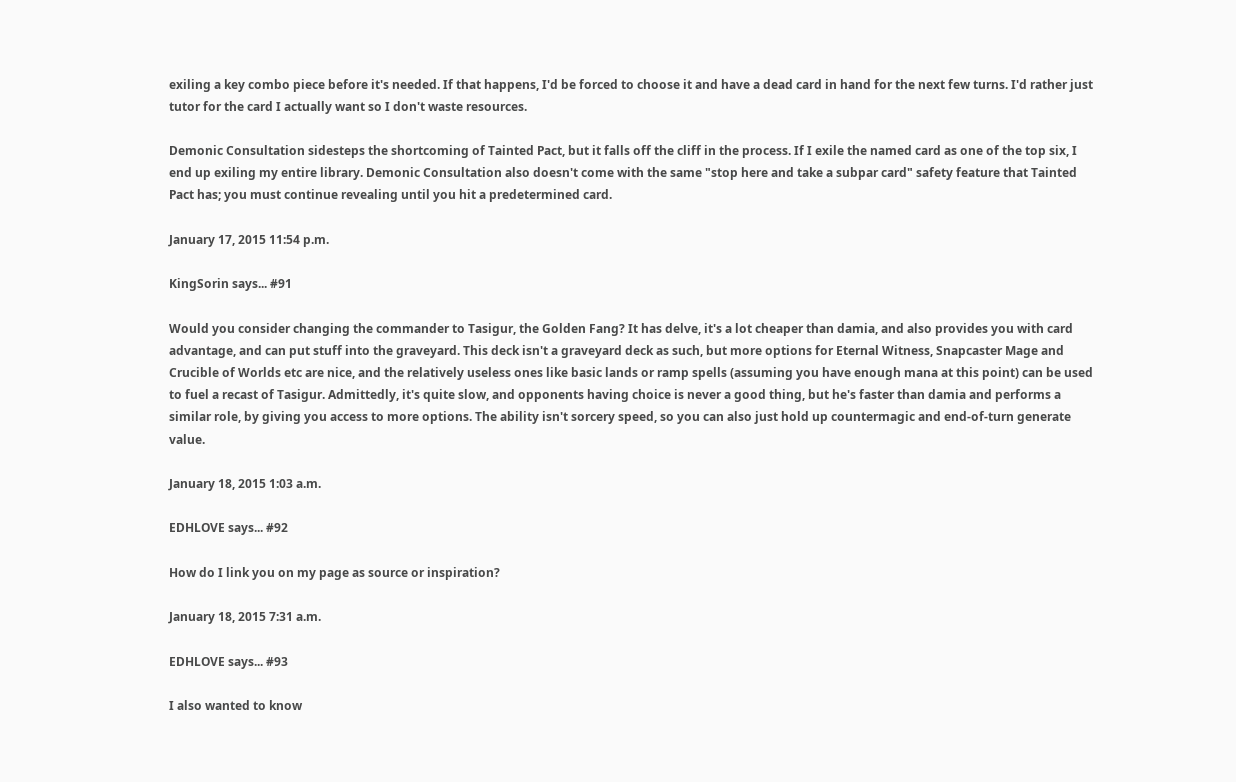exiling a key combo piece before it's needed. If that happens, I'd be forced to choose it and have a dead card in hand for the next few turns. I'd rather just tutor for the card I actually want so I don't waste resources.

Demonic Consultation sidesteps the shortcoming of Tainted Pact, but it falls off the cliff in the process. If I exile the named card as one of the top six, I end up exiling my entire library. Demonic Consultation also doesn't come with the same "stop here and take a subpar card" safety feature that Tainted Pact has; you must continue revealing until you hit a predetermined card.

January 17, 2015 11:54 p.m.

KingSorin says... #91

Would you consider changing the commander to Tasigur, the Golden Fang? It has delve, it's a lot cheaper than damia, and also provides you with card advantage, and can put stuff into the graveyard. This deck isn't a graveyard deck as such, but more options for Eternal Witness, Snapcaster Mage and Crucible of Worlds etc are nice, and the relatively useless ones like basic lands or ramp spells (assuming you have enough mana at this point) can be used to fuel a recast of Tasigur. Admittedly, it's quite slow, and opponents having choice is never a good thing, but he's faster than damia and performs a similar role, by giving you access to more options. The ability isn't sorcery speed, so you can also just hold up countermagic and end-of-turn generate value.

January 18, 2015 1:03 a.m.

EDHLOVE says... #92

How do I link you on my page as source or inspiration?

January 18, 2015 7:31 a.m.

EDHLOVE says... #93

I also wanted to know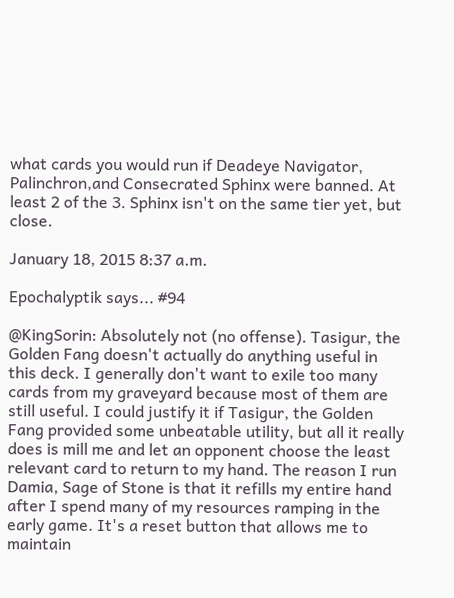what cards you would run if Deadeye Navigator, Palinchron,and Consecrated Sphinx were banned. At least 2 of the 3. Sphinx isn't on the same tier yet, but close.

January 18, 2015 8:37 a.m.

Epochalyptik says... #94

@KingSorin: Absolutely not (no offense). Tasigur, the Golden Fang doesn't actually do anything useful in this deck. I generally don't want to exile too many cards from my graveyard because most of them are still useful. I could justify it if Tasigur, the Golden Fang provided some unbeatable utility, but all it really does is mill me and let an opponent choose the least relevant card to return to my hand. The reason I run Damia, Sage of Stone is that it refills my entire hand after I spend many of my resources ramping in the early game. It's a reset button that allows me to maintain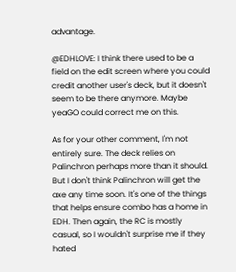advantage.

@EDHLOVE: I think there used to be a field on the edit screen where you could credit another user's deck, but it doesn't seem to be there anymore. Maybe yeaGO could correct me on this.

As for your other comment, I'm not entirely sure. The deck relies on Palinchron perhaps more than it should. But I don't think Palinchron will get the axe any time soon. It's one of the things that helps ensure combo has a home in EDH. Then again, the RC is mostly casual, so I wouldn't surprise me if they hated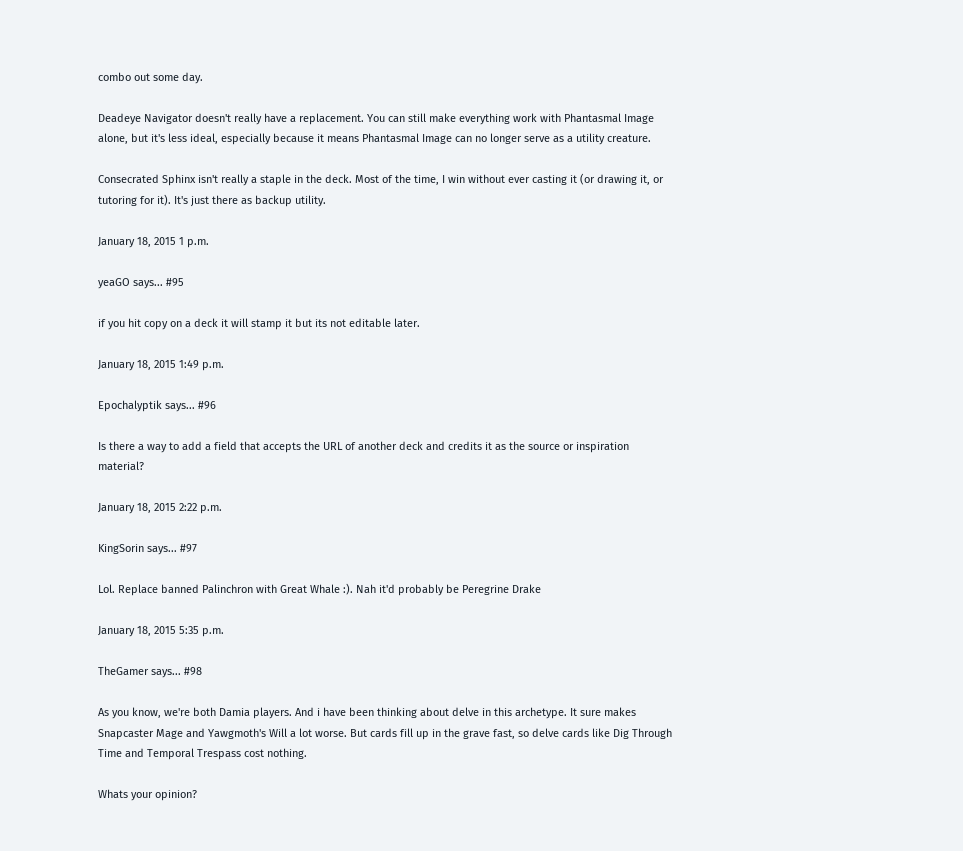combo out some day.

Deadeye Navigator doesn't really have a replacement. You can still make everything work with Phantasmal Image alone, but it's less ideal, especially because it means Phantasmal Image can no longer serve as a utility creature.

Consecrated Sphinx isn't really a staple in the deck. Most of the time, I win without ever casting it (or drawing it, or tutoring for it). It's just there as backup utility.

January 18, 2015 1 p.m.

yeaGO says... #95

if you hit copy on a deck it will stamp it but its not editable later.

January 18, 2015 1:49 p.m.

Epochalyptik says... #96

Is there a way to add a field that accepts the URL of another deck and credits it as the source or inspiration material?

January 18, 2015 2:22 p.m.

KingSorin says... #97

Lol. Replace banned Palinchron with Great Whale :). Nah it'd probably be Peregrine Drake

January 18, 2015 5:35 p.m.

TheGamer says... #98

As you know, we're both Damia players. And i have been thinking about delve in this archetype. It sure makes Snapcaster Mage and Yawgmoth's Will a lot worse. But cards fill up in the grave fast, so delve cards like Dig Through Time and Temporal Trespass cost nothing.

Whats your opinion?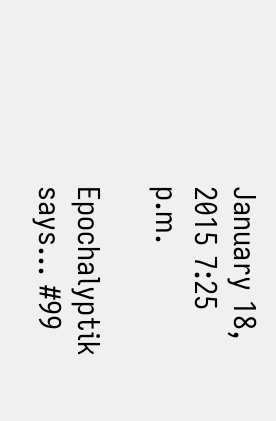January 18, 2015 7:25 p.m.

Epochalyptik says... #99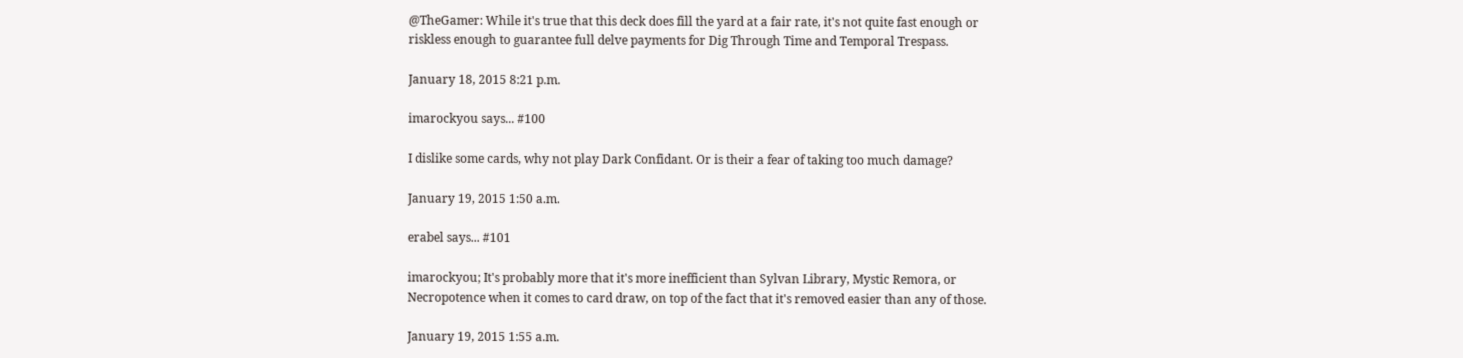@TheGamer: While it's true that this deck does fill the yard at a fair rate, it's not quite fast enough or riskless enough to guarantee full delve payments for Dig Through Time and Temporal Trespass.

January 18, 2015 8:21 p.m.

imarockyou says... #100

I dislike some cards, why not play Dark Confidant. Or is their a fear of taking too much damage?

January 19, 2015 1:50 a.m.

erabel says... #101

imarockyou; It's probably more that it's more inefficient than Sylvan Library, Mystic Remora, or Necropotence when it comes to card draw, on top of the fact that it's removed easier than any of those.

January 19, 2015 1:55 a.m.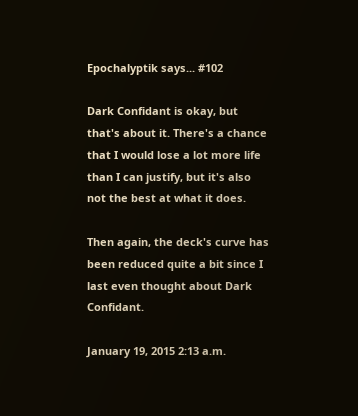Epochalyptik says... #102

Dark Confidant is okay, but that's about it. There's a chance that I would lose a lot more life than I can justify, but it's also not the best at what it does.

Then again, the deck's curve has been reduced quite a bit since I last even thought about Dark Confidant.

January 19, 2015 2:13 a.m.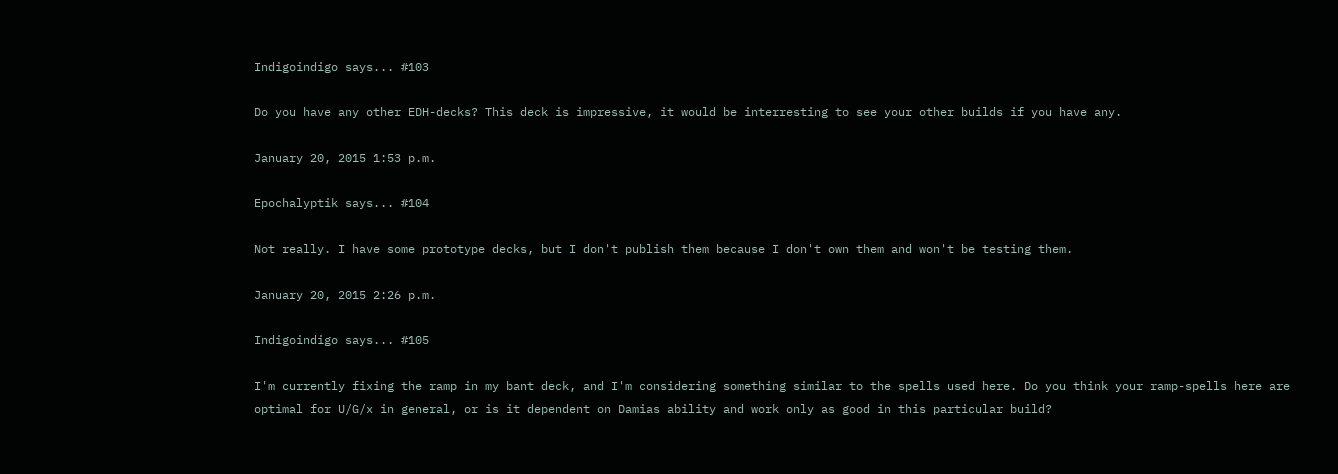Indigoindigo says... #103

Do you have any other EDH-decks? This deck is impressive, it would be interresting to see your other builds if you have any.

January 20, 2015 1:53 p.m.

Epochalyptik says... #104

Not really. I have some prototype decks, but I don't publish them because I don't own them and won't be testing them.

January 20, 2015 2:26 p.m.

Indigoindigo says... #105

I'm currently fixing the ramp in my bant deck, and I'm considering something similar to the spells used here. Do you think your ramp-spells here are optimal for U/G/x in general, or is it dependent on Damias ability and work only as good in this particular build?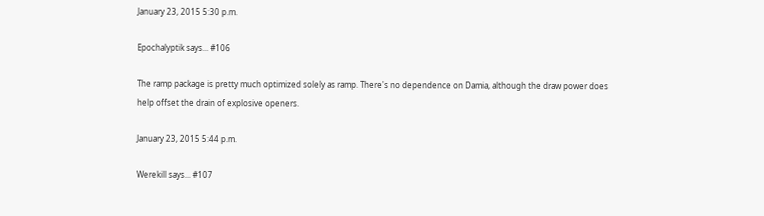January 23, 2015 5:30 p.m.

Epochalyptik says... #106

The ramp package is pretty much optimized solely as ramp. There's no dependence on Damia, although the draw power does help offset the drain of explosive openers.

January 23, 2015 5:44 p.m.

Werekill says... #107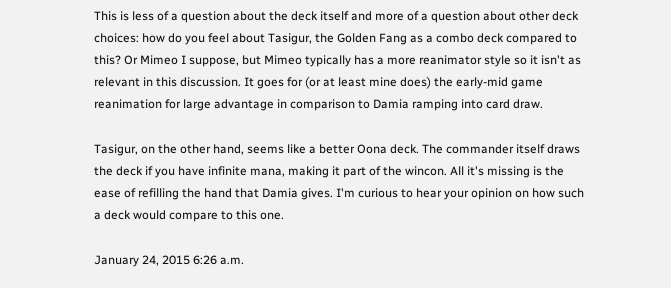This is less of a question about the deck itself and more of a question about other deck choices: how do you feel about Tasigur, the Golden Fang as a combo deck compared to this? Or Mimeo I suppose, but Mimeo typically has a more reanimator style so it isn't as relevant in this discussion. It goes for (or at least mine does) the early-mid game reanimation for large advantage in comparison to Damia ramping into card draw.

Tasigur, on the other hand, seems like a better Oona deck. The commander itself draws the deck if you have infinite mana, making it part of the wincon. All it's missing is the ease of refilling the hand that Damia gives. I'm curious to hear your opinion on how such a deck would compare to this one.

January 24, 2015 6:26 a.m.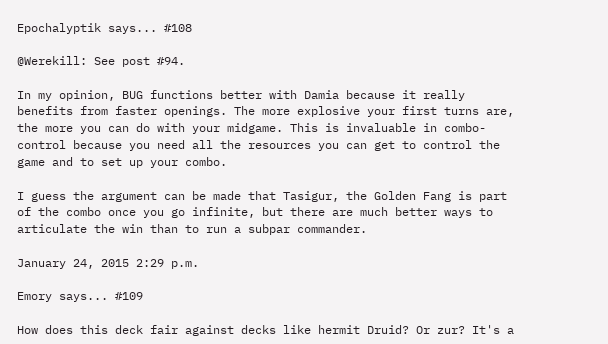Epochalyptik says... #108

@Werekill: See post #94.

In my opinion, BUG functions better with Damia because it really benefits from faster openings. The more explosive your first turns are, the more you can do with your midgame. This is invaluable in combo-control because you need all the resources you can get to control the game and to set up your combo.

I guess the argument can be made that Tasigur, the Golden Fang is part of the combo once you go infinite, but there are much better ways to articulate the win than to run a subpar commander.

January 24, 2015 2:29 p.m.

Emory says... #109

How does this deck fair against decks like hermit Druid? Or zur? It's a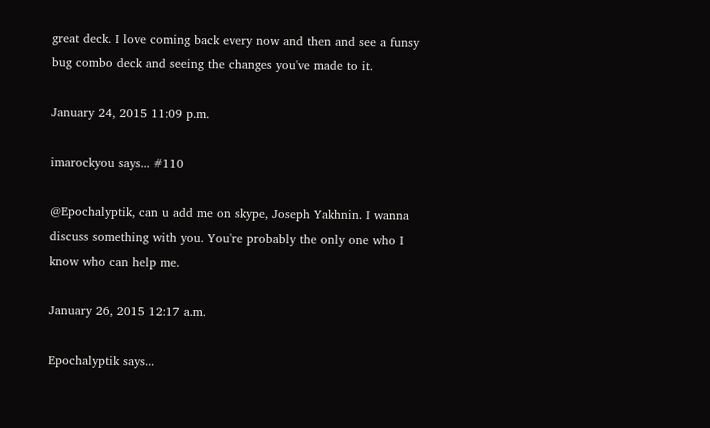great deck. I love coming back every now and then and see a funsy bug combo deck and seeing the changes you've made to it.

January 24, 2015 11:09 p.m.

imarockyou says... #110

@Epochalyptik, can u add me on skype, Joseph Yakhnin. I wanna discuss something with you. You're probably the only one who I know who can help me.

January 26, 2015 12:17 a.m.

Epochalyptik says...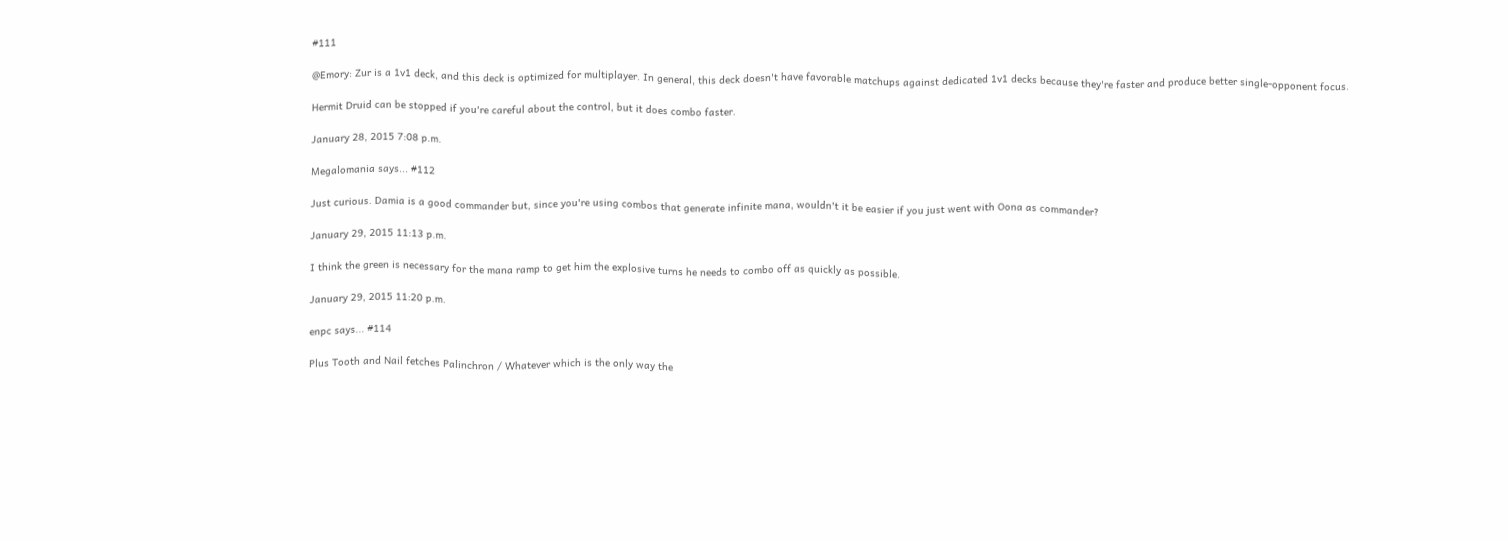#111

@Emory: Zur is a 1v1 deck, and this deck is optimized for multiplayer. In general, this deck doesn't have favorable matchups against dedicated 1v1 decks because they're faster and produce better single-opponent focus.

Hermit Druid can be stopped if you're careful about the control, but it does combo faster.

January 28, 2015 7:08 p.m.

Megalomania says... #112

Just curious. Damia is a good commander but, since you're using combos that generate infinite mana, wouldn't it be easier if you just went with Oona as commander?

January 29, 2015 11:13 p.m.

I think the green is necessary for the mana ramp to get him the explosive turns he needs to combo off as quickly as possible.

January 29, 2015 11:20 p.m.

enpc says... #114

Plus Tooth and Nail fetches Palinchron / Whatever which is the only way the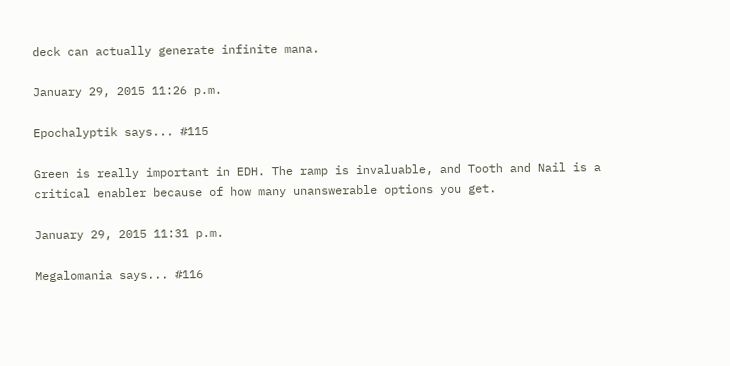deck can actually generate infinite mana.

January 29, 2015 11:26 p.m.

Epochalyptik says... #115

Green is really important in EDH. The ramp is invaluable, and Tooth and Nail is a critical enabler because of how many unanswerable options you get.

January 29, 2015 11:31 p.m.

Megalomania says... #116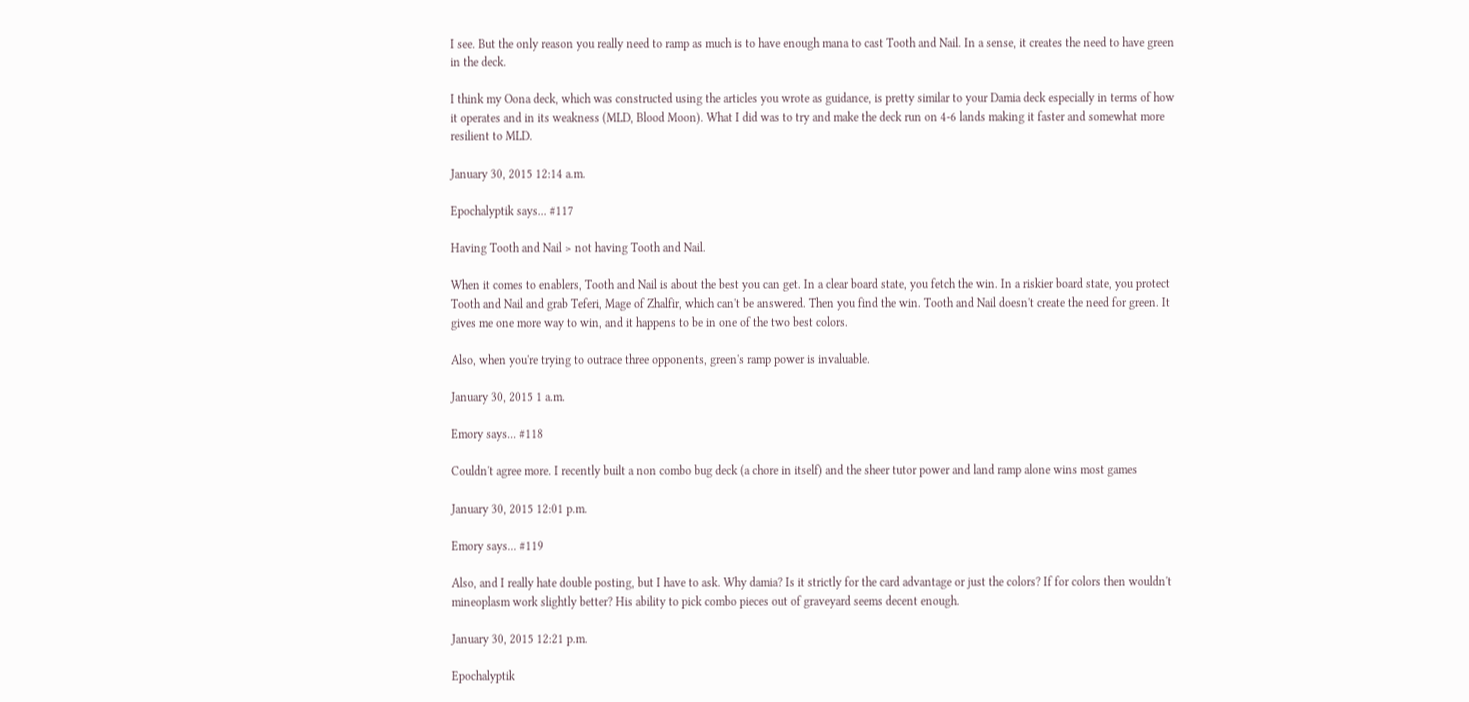I see. But the only reason you really need to ramp as much is to have enough mana to cast Tooth and Nail. In a sense, it creates the need to have green in the deck.

I think my Oona deck, which was constructed using the articles you wrote as guidance, is pretty similar to your Damia deck especially in terms of how it operates and in its weakness (MLD, Blood Moon). What I did was to try and make the deck run on 4-6 lands making it faster and somewhat more resilient to MLD.

January 30, 2015 12:14 a.m.

Epochalyptik says... #117

Having Tooth and Nail > not having Tooth and Nail.

When it comes to enablers, Tooth and Nail is about the best you can get. In a clear board state, you fetch the win. In a riskier board state, you protect Tooth and Nail and grab Teferi, Mage of Zhalfir, which can't be answered. Then you find the win. Tooth and Nail doesn't create the need for green. It gives me one more way to win, and it happens to be in one of the two best colors.

Also, when you're trying to outrace three opponents, green's ramp power is invaluable.

January 30, 2015 1 a.m.

Emory says... #118

Couldn't agree more. I recently built a non combo bug deck (a chore in itself) and the sheer tutor power and land ramp alone wins most games

January 30, 2015 12:01 p.m.

Emory says... #119

Also, and I really hate double posting, but I have to ask. Why damia? Is it strictly for the card advantage or just the colors? If for colors then wouldn't mineoplasm work slightly better? His ability to pick combo pieces out of graveyard seems decent enough.

January 30, 2015 12:21 p.m.

Epochalyptik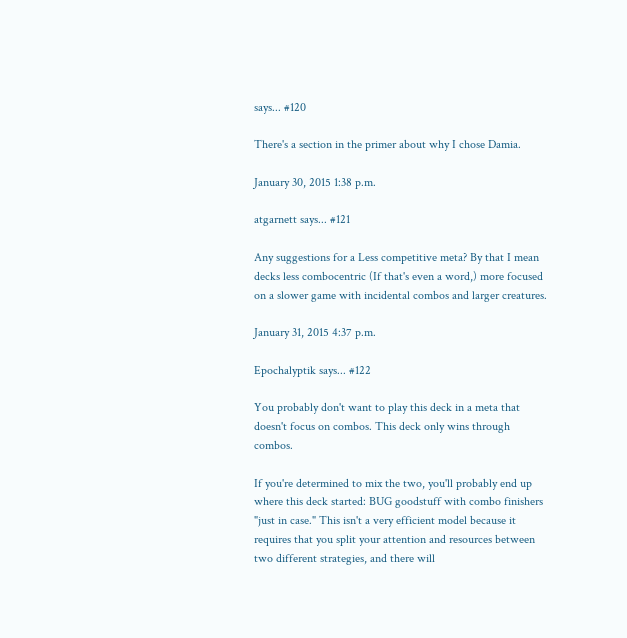says... #120

There's a section in the primer about why I chose Damia.

January 30, 2015 1:38 p.m.

atgarnett says... #121

Any suggestions for a Less competitive meta? By that I mean decks less combocentric (If that's even a word,) more focused on a slower game with incidental combos and larger creatures.

January 31, 2015 4:37 p.m.

Epochalyptik says... #122

You probably don't want to play this deck in a meta that doesn't focus on combos. This deck only wins through combos.

If you're determined to mix the two, you'll probably end up where this deck started: BUG goodstuff with combo finishers "just in case." This isn't a very efficient model because it requires that you split your attention and resources between two different strategies, and there will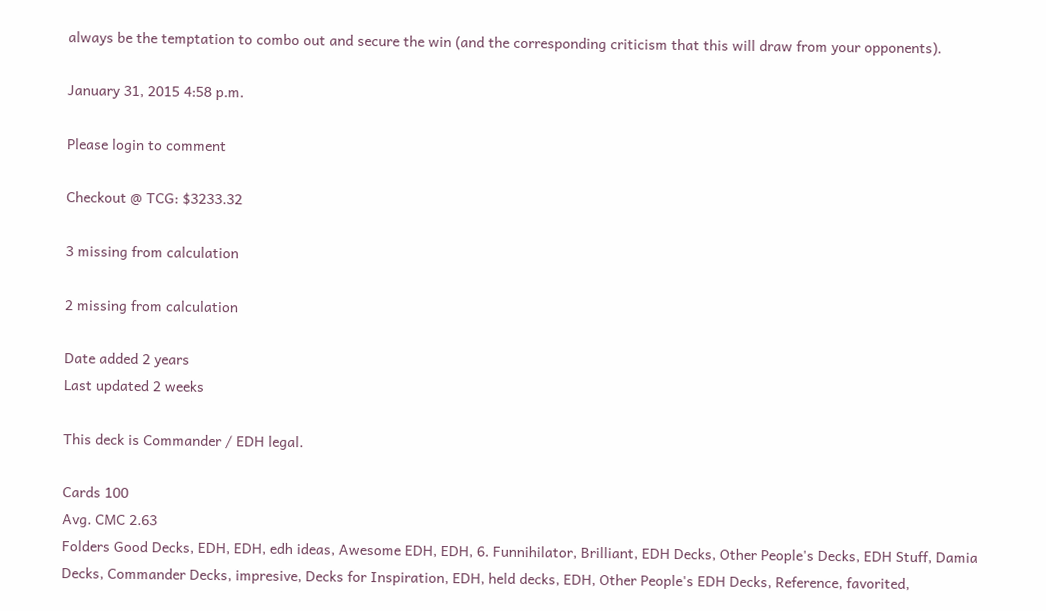always be the temptation to combo out and secure the win (and the corresponding criticism that this will draw from your opponents).

January 31, 2015 4:58 p.m.

Please login to comment

Checkout @ TCG: $3233.32

3 missing from calculation

2 missing from calculation

Date added 2 years
Last updated 2 weeks

This deck is Commander / EDH legal.

Cards 100
Avg. CMC 2.63
Folders Good Decks, EDH, EDH, edh ideas, Awesome EDH, EDH, 6. Funnihilator, Brilliant, EDH Decks, Other People's Decks, EDH Stuff, Damia Decks, Commander Decks, impresive, Decks for Inspiration, EDH, held decks, EDH, Other People's EDH Decks, Reference, favorited,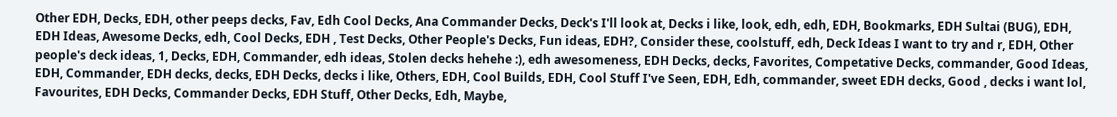Other EDH, Decks, EDH, other peeps decks, Fav, Edh Cool Decks, Ana Commander Decks, Deck's I'll look at, Decks i like, look, edh, edh, EDH, Bookmarks, EDH Sultai (BUG), EDH, EDH Ideas, Awesome Decks, edh, Cool Decks, EDH , Test Decks, Other People's Decks, Fun ideas, EDH?, Consider these, coolstuff, edh, Deck Ideas I want to try and r, EDH, Other people's deck ideas, 1, Decks, EDH, Commander, edh ideas, Stolen decks hehehe :), edh awesomeness, EDH Decks, decks, Favorites, Competative Decks, commander, Good Ideas, EDH, Commander, EDH decks, decks, EDH Decks, decks i like, Others, EDH, Cool Builds, EDH, Cool Stuff I've Seen, EDH, Edh, commander, sweet EDH decks, Good , decks i want lol, Favourites, EDH Decks, Commander Decks, EDH Stuff, Other Decks, Edh, Maybe,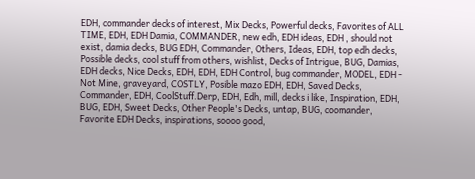EDH, commander decks of interest, Mix Decks, Powerful decks, Favorites of ALL TIME, EDH, EDH Damia, COMMANDER, new edh, EDH ideas, EDH , should not exist, damia decks, BUG EDH, Commander, Others, Ideas, EDH, top edh decks, Possible decks, cool stuff from others, wishlist, Decks of Intrigue, BUG, Damias, EDH decks, Nice Decks, EDH, EDH, EDH Control, bug commander, MODEL, EDH - Not Mine, graveyard, COSTLY, Posible mazo EDH, EDH, Saved Decks, Commander, EDH, CoolStuff.Derp, EDH, Edh, mill, decks i like, Inspiration, EDH, BUG, EDH, Sweet Decks, Other People's Decks, untap, BUG, coomander, Favorite EDH Decks, inspirations, soooo good,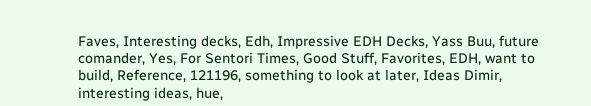Faves, Interesting decks, Edh, Impressive EDH Decks, Yass Buu, future comander, Yes, For Sentori Times, Good Stuff, Favorites, EDH, want to build, Reference, 121196, something to look at later, Ideas Dimir, interesting ideas, hue,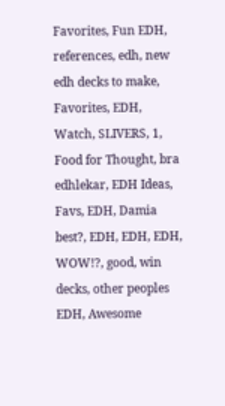Favorites, Fun EDH, references, edh, new edh decks to make, Favorites, EDH, Watch, SLIVERS, 1, Food for Thought, bra edhlekar, EDH Ideas, Favs, EDH, Damia best?, EDH, EDH, EDH, WOW!?, good, win decks, other peoples EDH, Awesome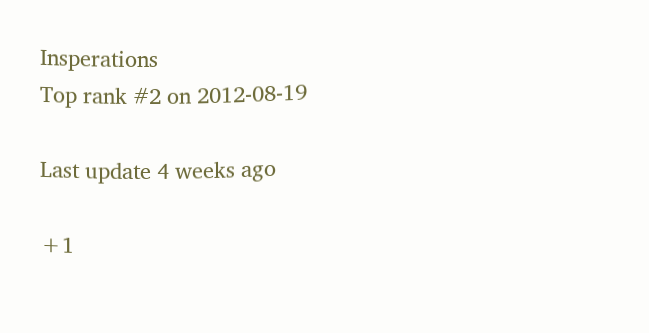Insperations
Top rank #2 on 2012-08-19

Last update 4 weeks ago

+1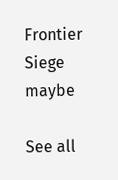Frontier Siege maybe

See all